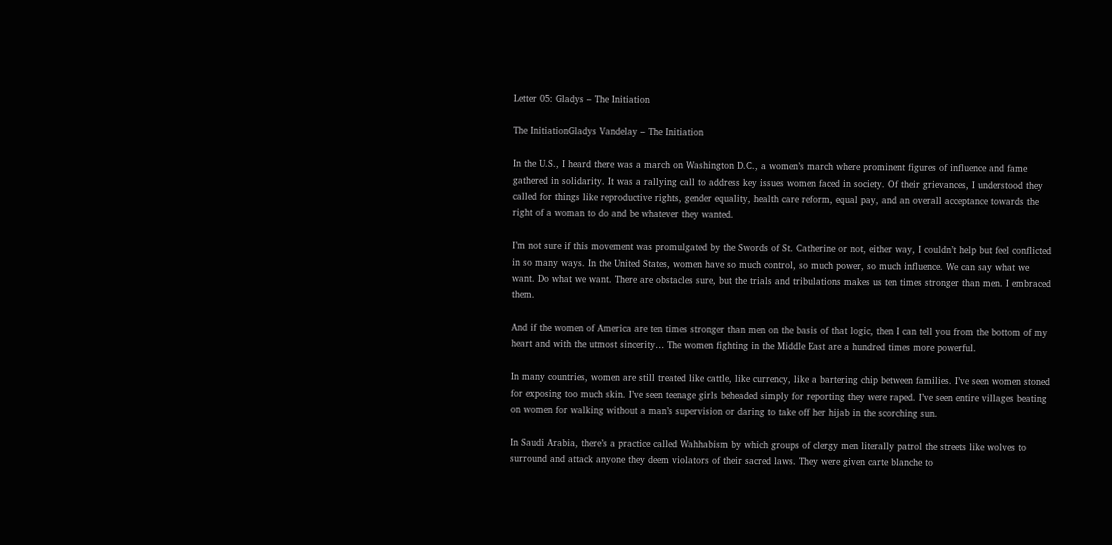Letter 05: Gladys – The Initiation

The InitiationGladys Vandelay – The Initiation

In the U.S., I heard there was a march on Washington D.C., a women’s march where prominent figures of influence and fame gathered in solidarity. It was a rallying call to address key issues women faced in society. Of their grievances, I understood they called for things like reproductive rights, gender equality, health care reform, equal pay, and an overall acceptance towards the right of a woman to do and be whatever they wanted.

I’m not sure if this movement was promulgated by the Swords of St. Catherine or not, either way, I couldn’t help but feel conflicted in so many ways. In the United States, women have so much control, so much power, so much influence. We can say what we want. Do what we want. There are obstacles sure, but the trials and tribulations makes us ten times stronger than men. I embraced them.

And if the women of America are ten times stronger than men on the basis of that logic, then I can tell you from the bottom of my heart and with the utmost sincerity… The women fighting in the Middle East are a hundred times more powerful.

In many countries, women are still treated like cattle, like currency, like a bartering chip between families. I’ve seen women stoned for exposing too much skin. I’ve seen teenage girls beheaded simply for reporting they were raped. I’ve seen entire villages beating on women for walking without a man’s supervision or daring to take off her hijab in the scorching sun.

In Saudi Arabia, there’s a practice called Wahhabism by which groups of clergy men literally patrol the streets like wolves to surround and attack anyone they deem violators of their sacred laws. They were given carte blanche to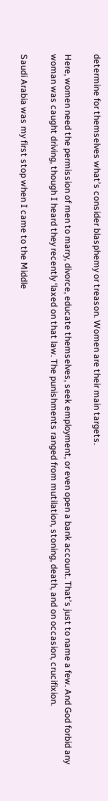determine for themselves what’s consider blasphemy or treason. Women are their main targets.

Here, women need the permission of men to marry, divorce, educate themselves, seek employment, or even open a bank account. That’s just to name a few. And God forbid any woman was caught driving, though I heard they recently ‘laxed on that law. The punishments ranged from mutilation, stoning, death, and on occasion, crucifixion.

Saudi Arabia was my first stop when I came to the Middle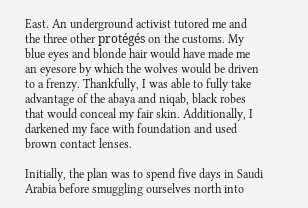East. An underground activist tutored me and the three other protégés on the customs. My blue eyes and blonde hair would have made me an eyesore by which the wolves would be driven to a frenzy. Thankfully, I was able to fully take advantage of the abaya and niqab, black robes that would conceal my fair skin. Additionally, I darkened my face with foundation and used brown contact lenses.

Initially, the plan was to spend five days in Saudi Arabia before smuggling ourselves north into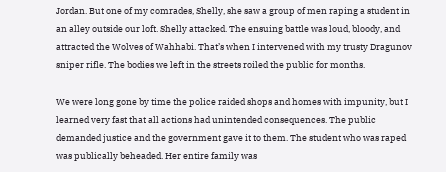Jordan. But one of my comrades, Shelly, she saw a group of men raping a student in an alley outside our loft. Shelly attacked. The ensuing battle was loud, bloody, and attracted the Wolves of Wahhabi. That’s when I intervened with my trusty Dragunov sniper rifle. The bodies we left in the streets roiled the public for months.

We were long gone by time the police raided shops and homes with impunity, but I learned very fast that all actions had unintended consequences. The public demanded justice and the government gave it to them. The student who was raped was publically beheaded. Her entire family was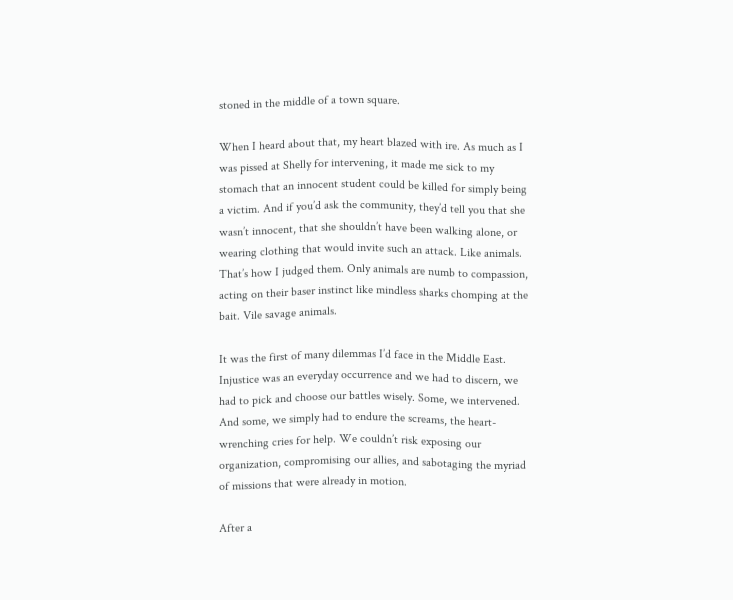stoned in the middle of a town square.

When I heard about that, my heart blazed with ire. As much as I was pissed at Shelly for intervening, it made me sick to my stomach that an innocent student could be killed for simply being a victim. And if you’d ask the community, they’d tell you that she wasn’t innocent, that she shouldn’t have been walking alone, or wearing clothing that would invite such an attack. Like animals. That’s how I judged them. Only animals are numb to compassion, acting on their baser instinct like mindless sharks chomping at the bait. Vile savage animals.

It was the first of many dilemmas I’d face in the Middle East. Injustice was an everyday occurrence and we had to discern, we had to pick and choose our battles wisely. Some, we intervened. And some, we simply had to endure the screams, the heart-wrenching cries for help. We couldn’t risk exposing our organization, compromising our allies, and sabotaging the myriad of missions that were already in motion.

After a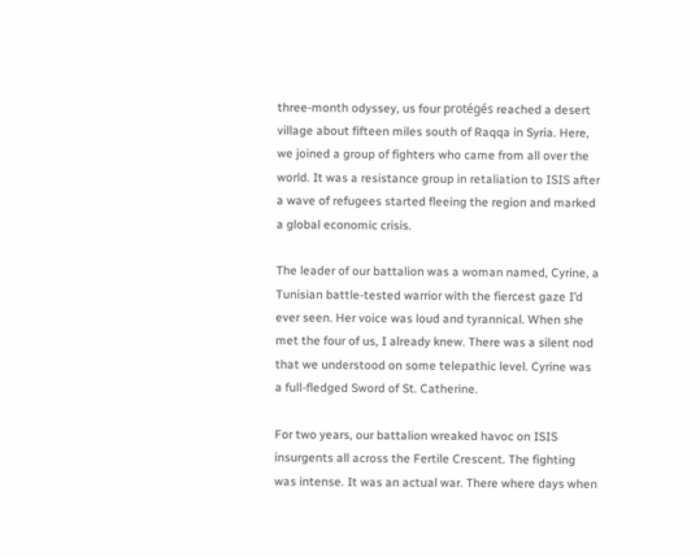three-month odyssey, us four protégés reached a desert village about fifteen miles south of Raqqa in Syria. Here, we joined a group of fighters who came from all over the world. It was a resistance group in retaliation to ISIS after a wave of refugees started fleeing the region and marked a global economic crisis.

The leader of our battalion was a woman named, Cyrine, a Tunisian battle-tested warrior with the fiercest gaze I’d ever seen. Her voice was loud and tyrannical. When she met the four of us, I already knew. There was a silent nod that we understood on some telepathic level. Cyrine was a full-fledged Sword of St. Catherine.

For two years, our battalion wreaked havoc on ISIS insurgents all across the Fertile Crescent. The fighting was intense. It was an actual war. There where days when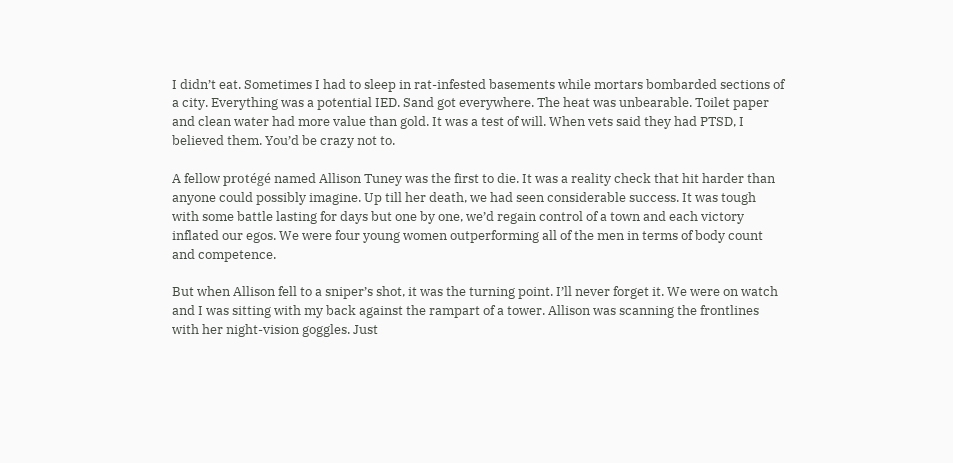I didn’t eat. Sometimes I had to sleep in rat-infested basements while mortars bombarded sections of a city. Everything was a potential IED. Sand got everywhere. The heat was unbearable. Toilet paper and clean water had more value than gold. It was a test of will. When vets said they had PTSD, I believed them. You’d be crazy not to.

A fellow protégé named Allison Tuney was the first to die. It was a reality check that hit harder than anyone could possibly imagine. Up till her death, we had seen considerable success. It was tough with some battle lasting for days but one by one, we’d regain control of a town and each victory inflated our egos. We were four young women outperforming all of the men in terms of body count and competence.

But when Allison fell to a sniper’s shot, it was the turning point. I’ll never forget it. We were on watch and I was sitting with my back against the rampart of a tower. Allison was scanning the frontlines with her night-vision goggles. Just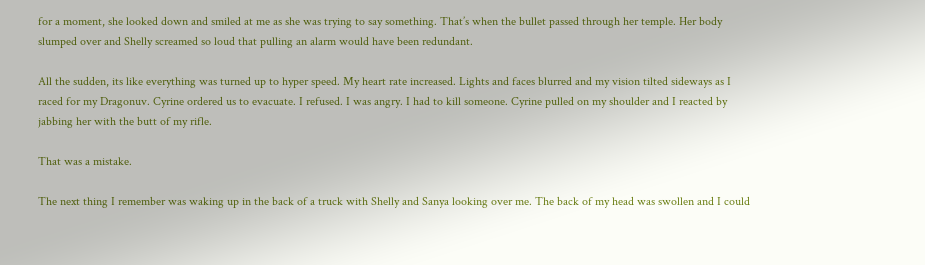for a moment, she looked down and smiled at me as she was trying to say something. That’s when the bullet passed through her temple. Her body slumped over and Shelly screamed so loud that pulling an alarm would have been redundant.

All the sudden, its like everything was turned up to hyper speed. My heart rate increased. Lights and faces blurred and my vision tilted sideways as I raced for my Dragonuv. Cyrine ordered us to evacuate. I refused. I was angry. I had to kill someone. Cyrine pulled on my shoulder and I reacted by jabbing her with the butt of my rifle.

That was a mistake.

The next thing I remember was waking up in the back of a truck with Shelly and Sanya looking over me. The back of my head was swollen and I could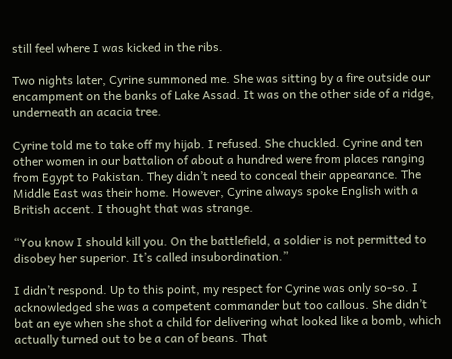still feel where I was kicked in the ribs.

Two nights later, Cyrine summoned me. She was sitting by a fire outside our encampment on the banks of Lake Assad. It was on the other side of a ridge, underneath an acacia tree.

Cyrine told me to take off my hijab. I refused. She chuckled. Cyrine and ten other women in our battalion of about a hundred were from places ranging from Egypt to Pakistan. They didn’t need to conceal their appearance. The Middle East was their home. However, Cyrine always spoke English with a British accent. I thought that was strange.

“You know I should kill you. On the battlefield, a soldier is not permitted to disobey her superior. It’s called insubordination.”

I didn’t respond. Up to this point, my respect for Cyrine was only so-so. I acknowledged she was a competent commander but too callous. She didn’t bat an eye when she shot a child for delivering what looked like a bomb, which actually turned out to be a can of beans. That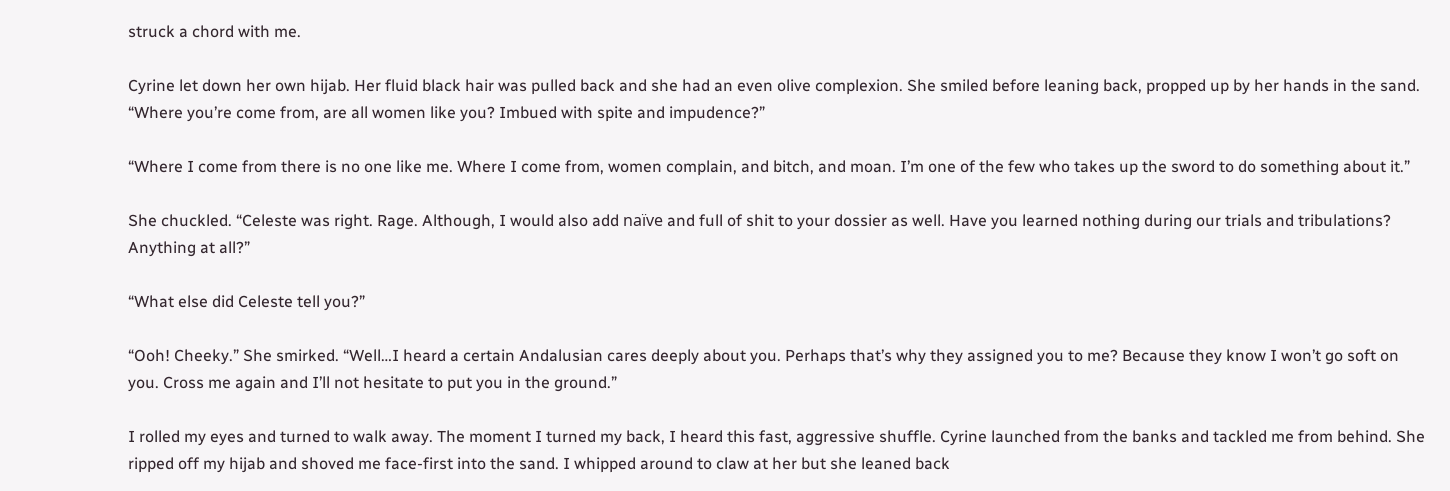struck a chord with me.

Cyrine let down her own hijab. Her fluid black hair was pulled back and she had an even olive complexion. She smiled before leaning back, propped up by her hands in the sand. “Where you’re come from, are all women like you? Imbued with spite and impudence?”

“Where I come from there is no one like me. Where I come from, women complain, and bitch, and moan. I’m one of the few who takes up the sword to do something about it.”

She chuckled. “Celeste was right. Rage. Although, I would also add naïve and full of shit to your dossier as well. Have you learned nothing during our trials and tribulations? Anything at all?”

“What else did Celeste tell you?”

“Ooh! Cheeky.” She smirked. “Well…I heard a certain Andalusian cares deeply about you. Perhaps that’s why they assigned you to me? Because they know I won’t go soft on you. Cross me again and I’ll not hesitate to put you in the ground.”

I rolled my eyes and turned to walk away. The moment I turned my back, I heard this fast, aggressive shuffle. Cyrine launched from the banks and tackled me from behind. She ripped off my hijab and shoved me face-first into the sand. I whipped around to claw at her but she leaned back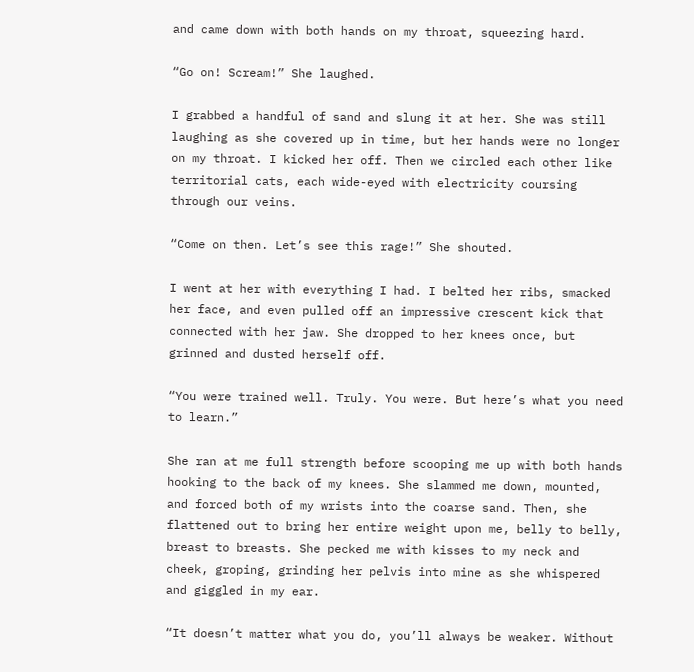and came down with both hands on my throat, squeezing hard.

“Go on! Scream!” She laughed.

I grabbed a handful of sand and slung it at her. She was still laughing as she covered up in time, but her hands were no longer on my throat. I kicked her off. Then we circled each other like territorial cats, each wide-eyed with electricity coursing through our veins.

“Come on then. Let’s see this rage!” She shouted.

I went at her with everything I had. I belted her ribs, smacked her face, and even pulled off an impressive crescent kick that connected with her jaw. She dropped to her knees once, but grinned and dusted herself off.

“You were trained well. Truly. You were. But here’s what you need to learn.”

She ran at me full strength before scooping me up with both hands hooking to the back of my knees. She slammed me down, mounted, and forced both of my wrists into the coarse sand. Then, she flattened out to bring her entire weight upon me, belly to belly, breast to breasts. She pecked me with kisses to my neck and cheek, groping, grinding her pelvis into mine as she whispered and giggled in my ear.

“It doesn’t matter what you do, you’ll always be weaker. Without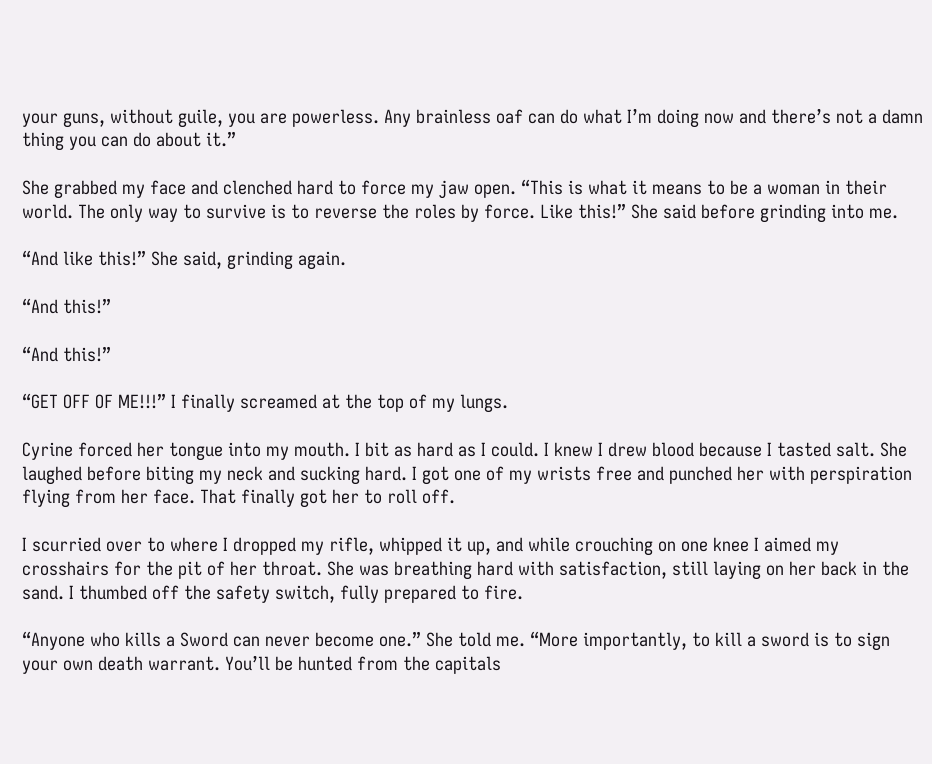your guns, without guile, you are powerless. Any brainless oaf can do what I’m doing now and there’s not a damn thing you can do about it.”

She grabbed my face and clenched hard to force my jaw open. “This is what it means to be a woman in their world. The only way to survive is to reverse the roles by force. Like this!” She said before grinding into me.

“And like this!” She said, grinding again.

“And this!”

“And this!”

“GET OFF OF ME!!!” I finally screamed at the top of my lungs.

Cyrine forced her tongue into my mouth. I bit as hard as I could. I knew I drew blood because I tasted salt. She laughed before biting my neck and sucking hard. I got one of my wrists free and punched her with perspiration flying from her face. That finally got her to roll off.

I scurried over to where I dropped my rifle, whipped it up, and while crouching on one knee I aimed my crosshairs for the pit of her throat. She was breathing hard with satisfaction, still laying on her back in the sand. I thumbed off the safety switch, fully prepared to fire.

“Anyone who kills a Sword can never become one.” She told me. “More importantly, to kill a sword is to sign your own death warrant. You’ll be hunted from the capitals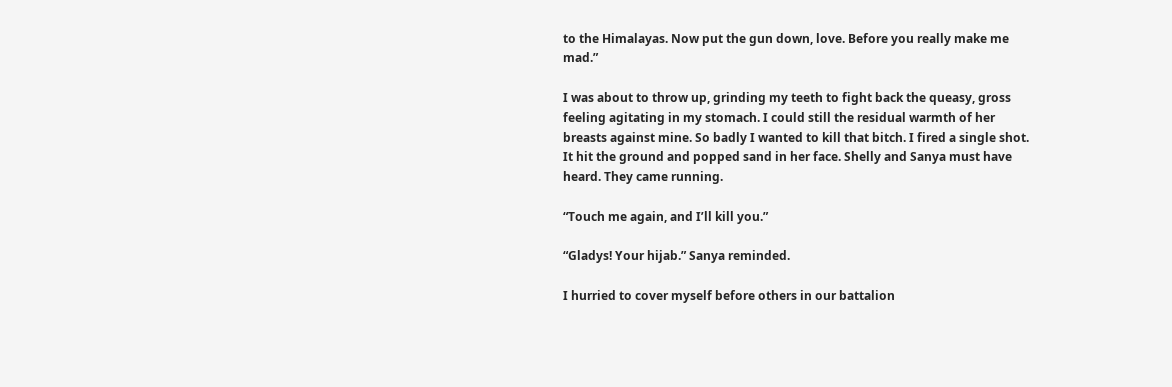to the Himalayas. Now put the gun down, love. Before you really make me mad.”

I was about to throw up, grinding my teeth to fight back the queasy, gross feeling agitating in my stomach. I could still the residual warmth of her breasts against mine. So badly I wanted to kill that bitch. I fired a single shot. It hit the ground and popped sand in her face. Shelly and Sanya must have heard. They came running.

“Touch me again, and I’ll kill you.”

“Gladys! Your hijab.” Sanya reminded.

I hurried to cover myself before others in our battalion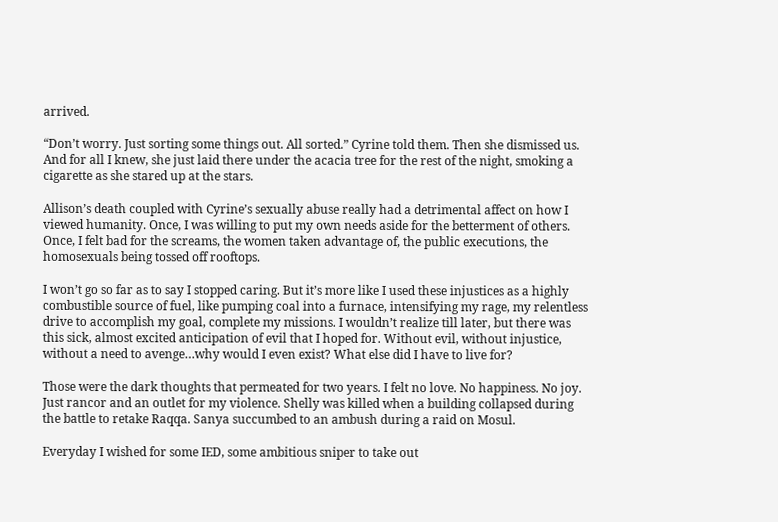arrived.

“Don’t worry. Just sorting some things out. All sorted.” Cyrine told them. Then she dismissed us. And for all I knew, she just laid there under the acacia tree for the rest of the night, smoking a cigarette as she stared up at the stars.

Allison’s death coupled with Cyrine’s sexually abuse really had a detrimental affect on how I viewed humanity. Once, I was willing to put my own needs aside for the betterment of others. Once, I felt bad for the screams, the women taken advantage of, the public executions, the homosexuals being tossed off rooftops.

I won’t go so far as to say I stopped caring. But it’s more like I used these injustices as a highly combustible source of fuel, like pumping coal into a furnace, intensifying my rage, my relentless drive to accomplish my goal, complete my missions. I wouldn’t realize till later, but there was this sick, almost excited anticipation of evil that I hoped for. Without evil, without injustice, without a need to avenge…why would I even exist? What else did I have to live for?

Those were the dark thoughts that permeated for two years. I felt no love. No happiness. No joy. Just rancor and an outlet for my violence. Shelly was killed when a building collapsed during the battle to retake Raqqa. Sanya succumbed to an ambush during a raid on Mosul.

Everyday I wished for some IED, some ambitious sniper to take out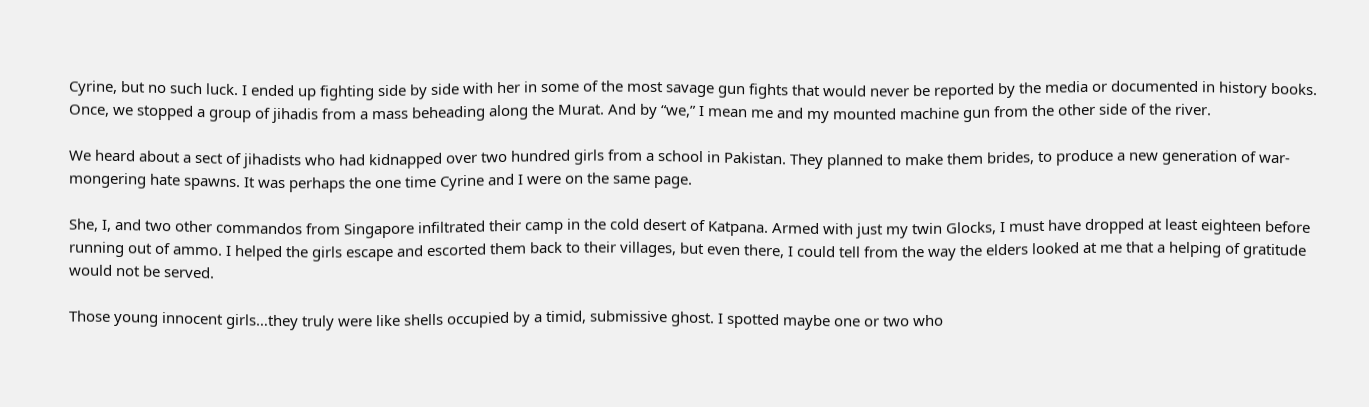Cyrine, but no such luck. I ended up fighting side by side with her in some of the most savage gun fights that would never be reported by the media or documented in history books. Once, we stopped a group of jihadis from a mass beheading along the Murat. And by “we,” I mean me and my mounted machine gun from the other side of the river.

We heard about a sect of jihadists who had kidnapped over two hundred girls from a school in Pakistan. They planned to make them brides, to produce a new generation of war-mongering hate spawns. It was perhaps the one time Cyrine and I were on the same page.

She, I, and two other commandos from Singapore infiltrated their camp in the cold desert of Katpana. Armed with just my twin Glocks, I must have dropped at least eighteen before running out of ammo. I helped the girls escape and escorted them back to their villages, but even there, I could tell from the way the elders looked at me that a helping of gratitude would not be served.

Those young innocent girls…they truly were like shells occupied by a timid, submissive ghost. I spotted maybe one or two who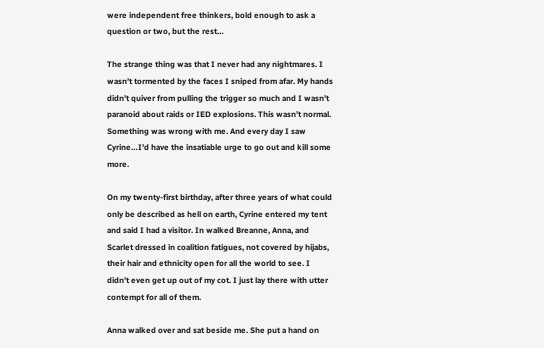were independent free thinkers, bold enough to ask a question or two, but the rest…

The strange thing was that I never had any nightmares. I wasn’t tormented by the faces I sniped from afar. My hands didn’t quiver from pulling the trigger so much and I wasn’t paranoid about raids or IED explosions. This wasn’t normal. Something was wrong with me. And every day I saw Cyrine…I’d have the insatiable urge to go out and kill some more.

On my twenty-first birthday, after three years of what could only be described as hell on earth, Cyrine entered my tent and said I had a visitor. In walked Breanne, Anna, and Scarlet dressed in coalition fatigues, not covered by hijabs, their hair and ethnicity open for all the world to see. I didn’t even get up out of my cot. I just lay there with utter contempt for all of them.

Anna walked over and sat beside me. She put a hand on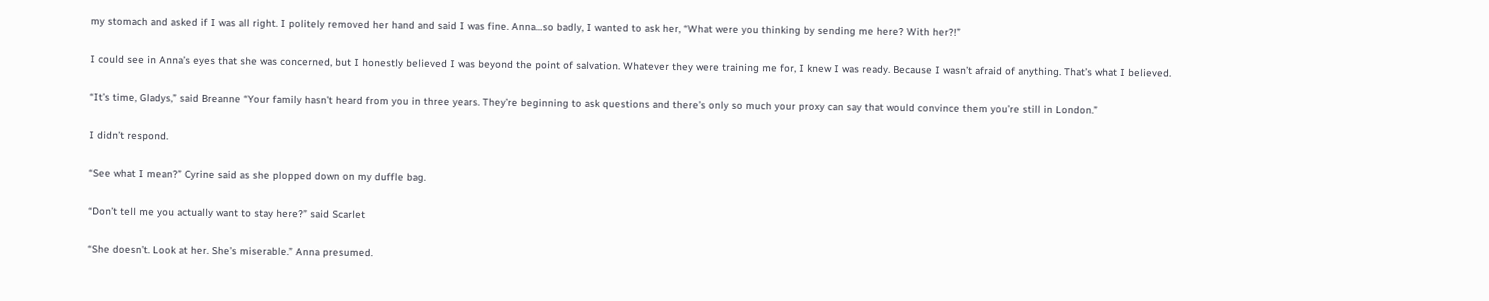my stomach and asked if I was all right. I politely removed her hand and said I was fine. Anna…so badly, I wanted to ask her, “What were you thinking by sending me here? With her?!”

I could see in Anna’s eyes that she was concerned, but I honestly believed I was beyond the point of salvation. Whatever they were training me for, I knew I was ready. Because I wasn’t afraid of anything. That’s what I believed.

“It’s time, Gladys,” said Breanne “Your family hasn’t heard from you in three years. They’re beginning to ask questions and there’s only so much your proxy can say that would convince them you’re still in London.”

I didn’t respond.

“See what I mean?” Cyrine said as she plopped down on my duffle bag.

“Don’t tell me you actually want to stay here?” said Scarlet

“She doesn’t. Look at her. She’s miserable.” Anna presumed.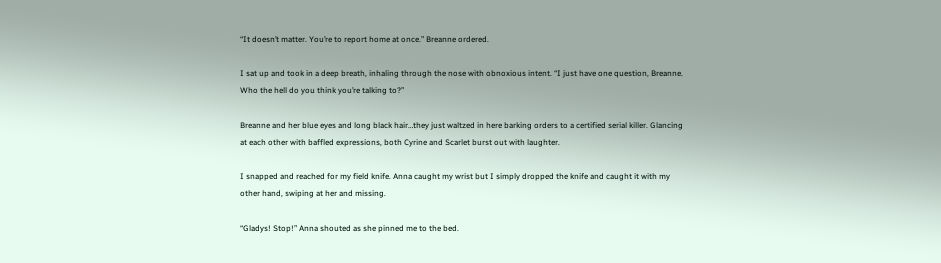“It doesn’t matter. You’re to report home at once.” Breanne ordered.

I sat up and took in a deep breath, inhaling through the nose with obnoxious intent. “I just have one question, Breanne. Who the hell do you think you’re talking to?”

Breanne and her blue eyes and long black hair…they just waltzed in here barking orders to a certified serial killer. Glancing at each other with baffled expressions, both Cyrine and Scarlet burst out with laughter.

I snapped and reached for my field knife. Anna caught my wrist but I simply dropped the knife and caught it with my other hand, swiping at her and missing.

“Gladys! Stop!” Anna shouted as she pinned me to the bed.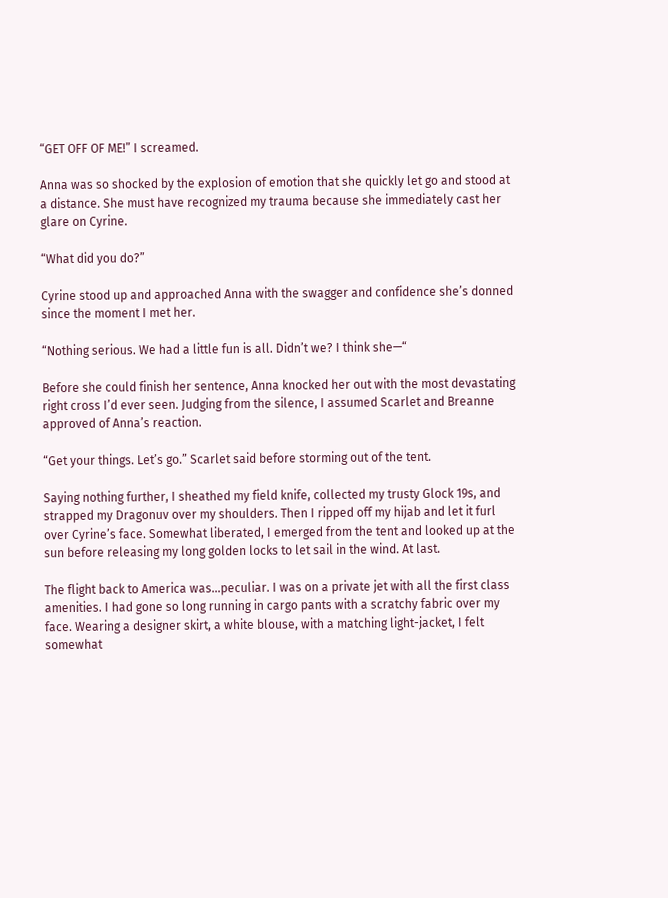“GET OFF OF ME!” I screamed.

Anna was so shocked by the explosion of emotion that she quickly let go and stood at a distance. She must have recognized my trauma because she immediately cast her glare on Cyrine.

“What did you do?”

Cyrine stood up and approached Anna with the swagger and confidence she’s donned since the moment I met her.

“Nothing serious. We had a little fun is all. Didn’t we? I think she—“

Before she could finish her sentence, Anna knocked her out with the most devastating right cross I’d ever seen. Judging from the silence, I assumed Scarlet and Breanne approved of Anna’s reaction.

“Get your things. Let’s go.” Scarlet said before storming out of the tent.

Saying nothing further, I sheathed my field knife, collected my trusty Glock 19s, and strapped my Dragonuv over my shoulders. Then I ripped off my hijab and let it furl over Cyrine’s face. Somewhat liberated, I emerged from the tent and looked up at the sun before releasing my long golden locks to let sail in the wind. At last.

The flight back to America was…peculiar. I was on a private jet with all the first class amenities. I had gone so long running in cargo pants with a scratchy fabric over my face. Wearing a designer skirt, a white blouse, with a matching light-jacket, I felt somewhat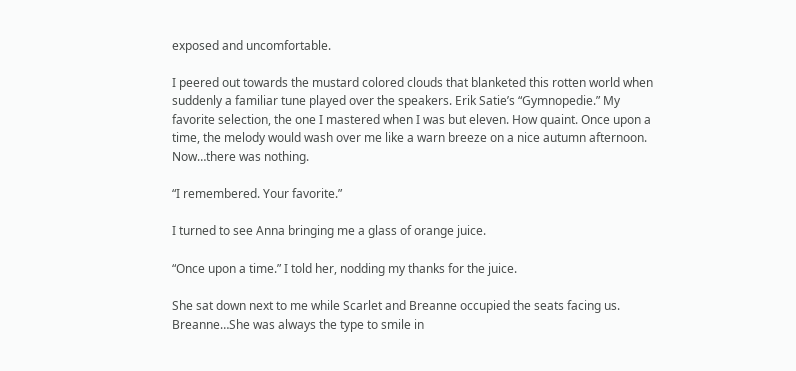exposed and uncomfortable.

I peered out towards the mustard colored clouds that blanketed this rotten world when suddenly a familiar tune played over the speakers. Erik Satie’s “Gymnopedie.” My favorite selection, the one I mastered when I was but eleven. How quaint. Once upon a time, the melody would wash over me like a warn breeze on a nice autumn afternoon. Now…there was nothing.

“I remembered. Your favorite.”

I turned to see Anna bringing me a glass of orange juice.

“Once upon a time.” I told her, nodding my thanks for the juice.

She sat down next to me while Scarlet and Breanne occupied the seats facing us. Breanne…She was always the type to smile in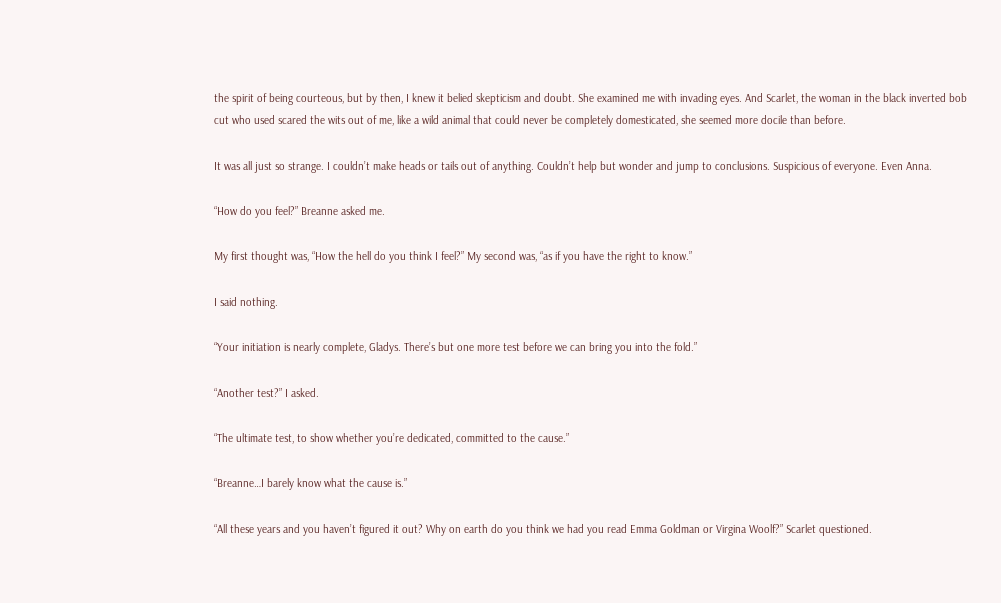the spirit of being courteous, but by then, I knew it belied skepticism and doubt. She examined me with invading eyes. And Scarlet, the woman in the black inverted bob cut who used scared the wits out of me, like a wild animal that could never be completely domesticated, she seemed more docile than before.

It was all just so strange. I couldn’t make heads or tails out of anything. Couldn’t help but wonder and jump to conclusions. Suspicious of everyone. Even Anna.

“How do you feel?” Breanne asked me.

My first thought was, “How the hell do you think I feel?” My second was, “as if you have the right to know.”

I said nothing.

“Your initiation is nearly complete, Gladys. There’s but one more test before we can bring you into the fold.”

“Another test?” I asked.

“The ultimate test, to show whether you’re dedicated, committed to the cause.”

“Breanne…I barely know what the cause is.”

“All these years and you haven’t figured it out? Why on earth do you think we had you read Emma Goldman or Virgina Woolf?” Scarlet questioned.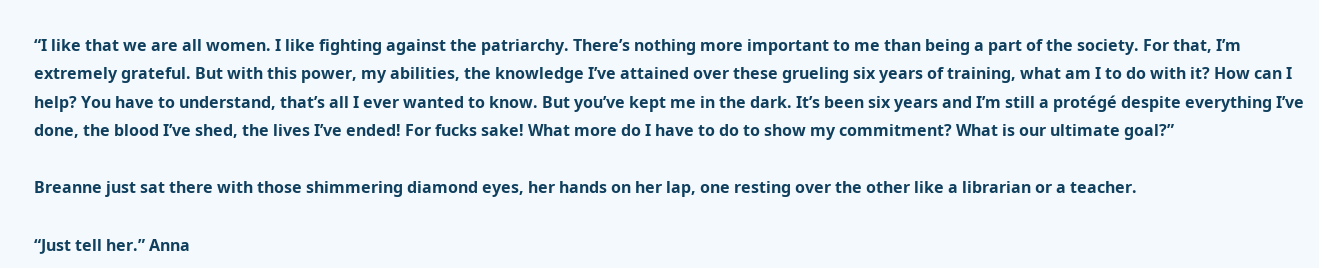“I like that we are all women. I like fighting against the patriarchy. There’s nothing more important to me than being a part of the society. For that, I’m extremely grateful. But with this power, my abilities, the knowledge I’ve attained over these grueling six years of training, what am I to do with it? How can I help? You have to understand, that’s all I ever wanted to know. But you’ve kept me in the dark. It’s been six years and I’m still a protégé despite everything I’ve done, the blood I’ve shed, the lives I’ve ended! For fucks sake! What more do I have to do to show my commitment? What is our ultimate goal?”

Breanne just sat there with those shimmering diamond eyes, her hands on her lap, one resting over the other like a librarian or a teacher.

“Just tell her.” Anna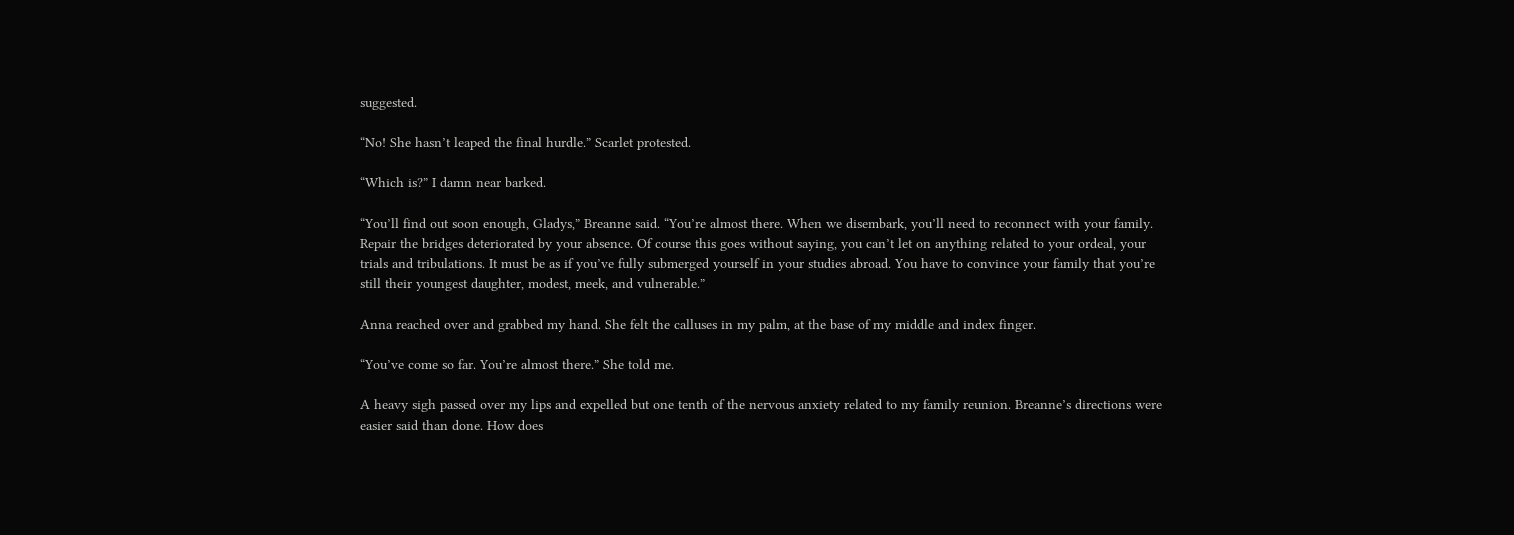suggested.

“No! She hasn’t leaped the final hurdle.” Scarlet protested.

“Which is?” I damn near barked.

“You’ll find out soon enough, Gladys,” Breanne said. “You’re almost there. When we disembark, you’ll need to reconnect with your family. Repair the bridges deteriorated by your absence. Of course this goes without saying, you can’t let on anything related to your ordeal, your trials and tribulations. It must be as if you’ve fully submerged yourself in your studies abroad. You have to convince your family that you’re still their youngest daughter, modest, meek, and vulnerable.”

Anna reached over and grabbed my hand. She felt the calluses in my palm, at the base of my middle and index finger.

“You’ve come so far. You’re almost there.” She told me.

A heavy sigh passed over my lips and expelled but one tenth of the nervous anxiety related to my family reunion. Breanne’s directions were easier said than done. How does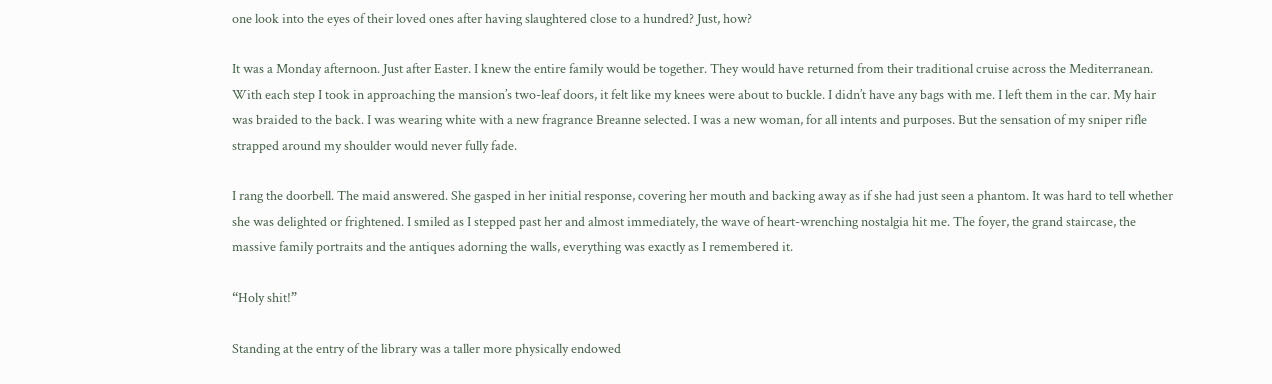one look into the eyes of their loved ones after having slaughtered close to a hundred? Just, how?

It was a Monday afternoon. Just after Easter. I knew the entire family would be together. They would have returned from their traditional cruise across the Mediterranean. With each step I took in approaching the mansion’s two-leaf doors, it felt like my knees were about to buckle. I didn’t have any bags with me. I left them in the car. My hair was braided to the back. I was wearing white with a new fragrance Breanne selected. I was a new woman, for all intents and purposes. But the sensation of my sniper rifle strapped around my shoulder would never fully fade.

I rang the doorbell. The maid answered. She gasped in her initial response, covering her mouth and backing away as if she had just seen a phantom. It was hard to tell whether she was delighted or frightened. I smiled as I stepped past her and almost immediately, the wave of heart-wrenching nostalgia hit me. The foyer, the grand staircase, the massive family portraits and the antiques adorning the walls, everything was exactly as I remembered it.

“Holy shit!”

Standing at the entry of the library was a taller more physically endowed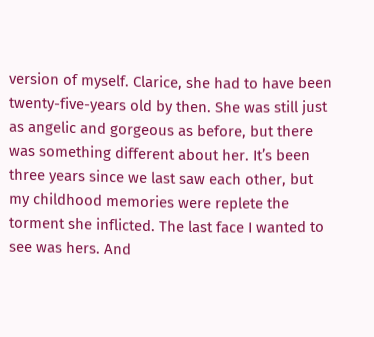version of myself. Clarice, she had to have been twenty-five-years old by then. She was still just as angelic and gorgeous as before, but there was something different about her. It’s been three years since we last saw each other, but my childhood memories were replete the torment she inflicted. The last face I wanted to see was hers. And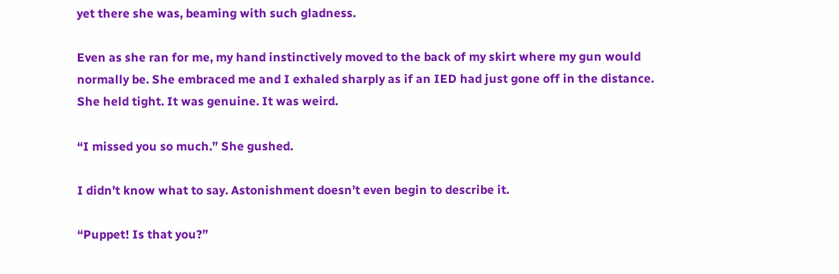yet there she was, beaming with such gladness.

Even as she ran for me, my hand instinctively moved to the back of my skirt where my gun would normally be. She embraced me and I exhaled sharply as if an IED had just gone off in the distance. She held tight. It was genuine. It was weird.

“I missed you so much.” She gushed.

I didn’t know what to say. Astonishment doesn’t even begin to describe it.

“Puppet! Is that you?”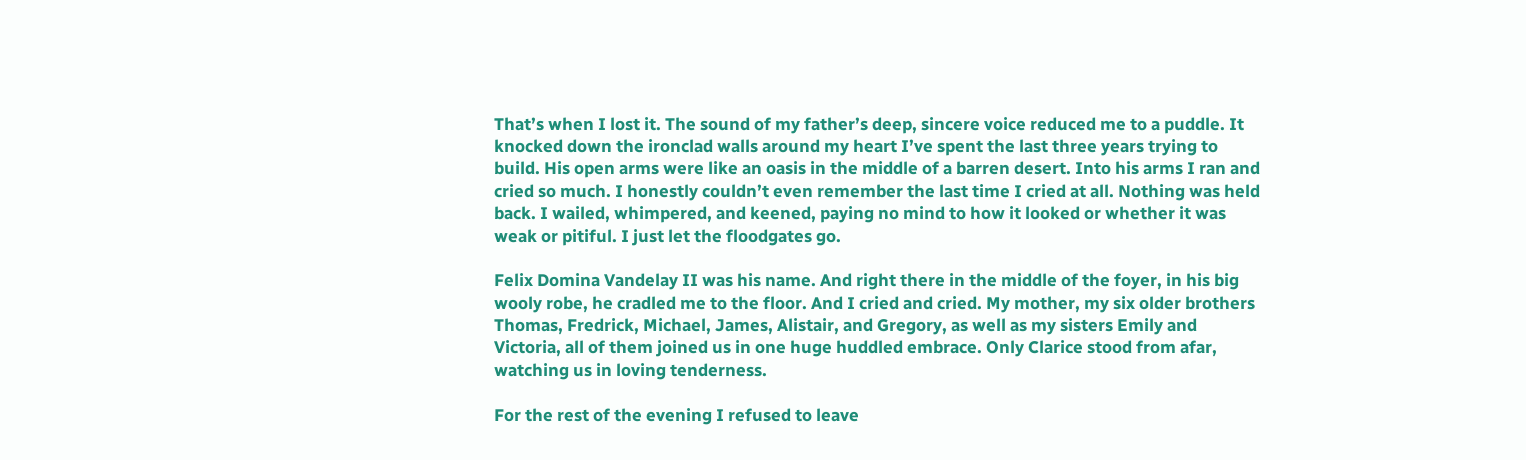That’s when I lost it. The sound of my father’s deep, sincere voice reduced me to a puddle. It knocked down the ironclad walls around my heart I’ve spent the last three years trying to build. His open arms were like an oasis in the middle of a barren desert. Into his arms I ran and cried so much. I honestly couldn’t even remember the last time I cried at all. Nothing was held back. I wailed, whimpered, and keened, paying no mind to how it looked or whether it was weak or pitiful. I just let the floodgates go.

Felix Domina Vandelay II was his name. And right there in the middle of the foyer, in his big wooly robe, he cradled me to the floor. And I cried and cried. My mother, my six older brothers Thomas, Fredrick, Michael, James, Alistair, and Gregory, as well as my sisters Emily and Victoria, all of them joined us in one huge huddled embrace. Only Clarice stood from afar, watching us in loving tenderness.

For the rest of the evening I refused to leave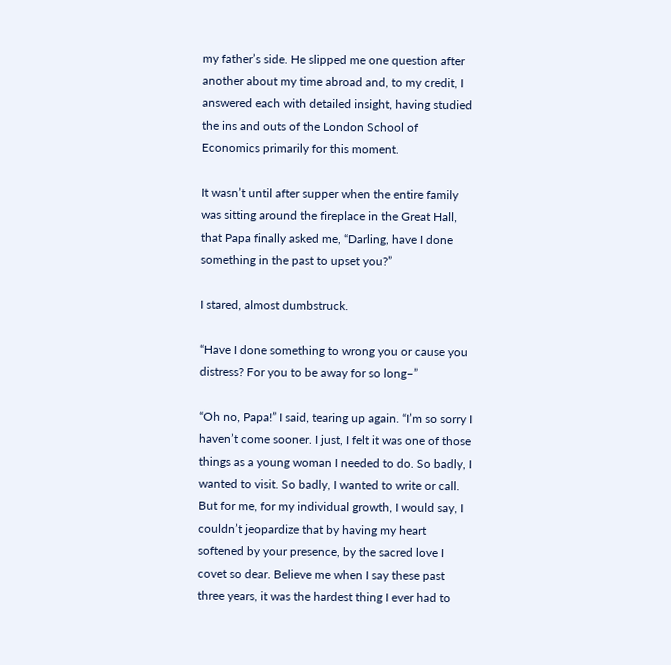my father’s side. He slipped me one question after another about my time abroad and, to my credit, I answered each with detailed insight, having studied the ins and outs of the London School of Economics primarily for this moment.

It wasn’t until after supper when the entire family was sitting around the fireplace in the Great Hall, that Papa finally asked me, “Darling, have I done something in the past to upset you?”

I stared, almost dumbstruck.

“Have I done something to wrong you or cause you distress? For you to be away for so long–”

“Oh no, Papa!” I said, tearing up again. “I’m so sorry I haven’t come sooner. I just, I felt it was one of those things as a young woman I needed to do. So badly, I wanted to visit. So badly, I wanted to write or call. But for me, for my individual growth, I would say, I couldn’t jeopardize that by having my heart softened by your presence, by the sacred love I covet so dear. Believe me when I say these past three years, it was the hardest thing I ever had to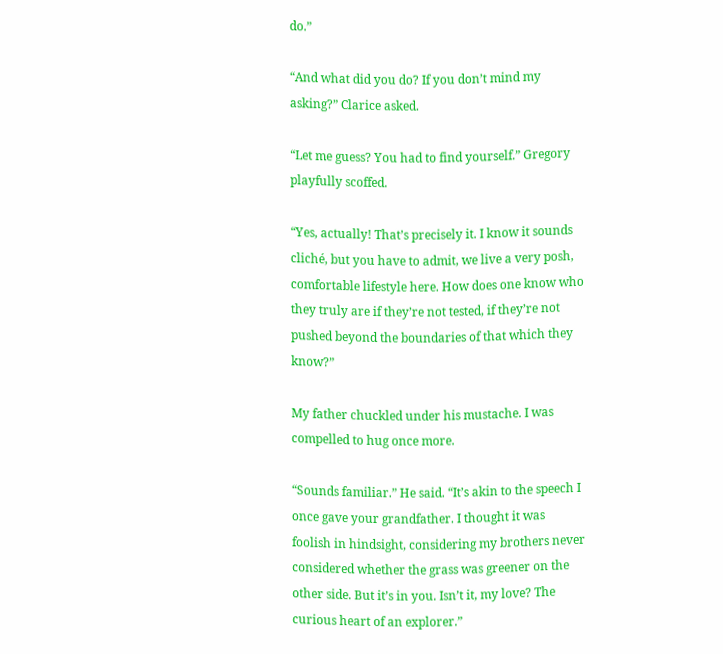do.”

“And what did you do? If you don’t mind my asking?” Clarice asked.

“Let me guess? You had to find yourself.” Gregory playfully scoffed.

“Yes, actually! That’s precisely it. I know it sounds cliché, but you have to admit, we live a very posh, comfortable lifestyle here. How does one know who they truly are if they’re not tested, if they’re not pushed beyond the boundaries of that which they know?”

My father chuckled under his mustache. I was compelled to hug once more.

“Sounds familiar.” He said. “It’s akin to the speech I once gave your grandfather. I thought it was foolish in hindsight, considering my brothers never considered whether the grass was greener on the other side. But it’s in you. Isn’t it, my love? The curious heart of an explorer.”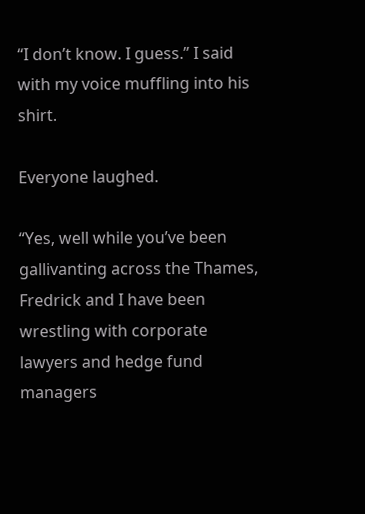“I don’t know. I guess.” I said with my voice muffling into his shirt.

Everyone laughed.

“Yes, well while you’ve been gallivanting across the Thames, Fredrick and I have been wrestling with corporate lawyers and hedge fund managers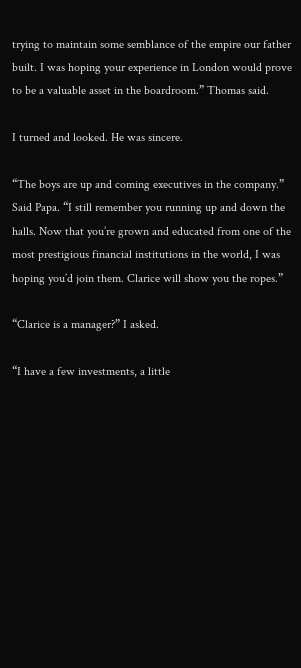trying to maintain some semblance of the empire our father built. I was hoping your experience in London would prove to be a valuable asset in the boardroom.” Thomas said.

I turned and looked. He was sincere.

“The boys are up and coming executives in the company.” Said Papa. “I still remember you running up and down the halls. Now that you’re grown and educated from one of the most prestigious financial institutions in the world, I was hoping you’d join them. Clarice will show you the ropes.”

“Clarice is a manager?” I asked.

“I have a few investments, a little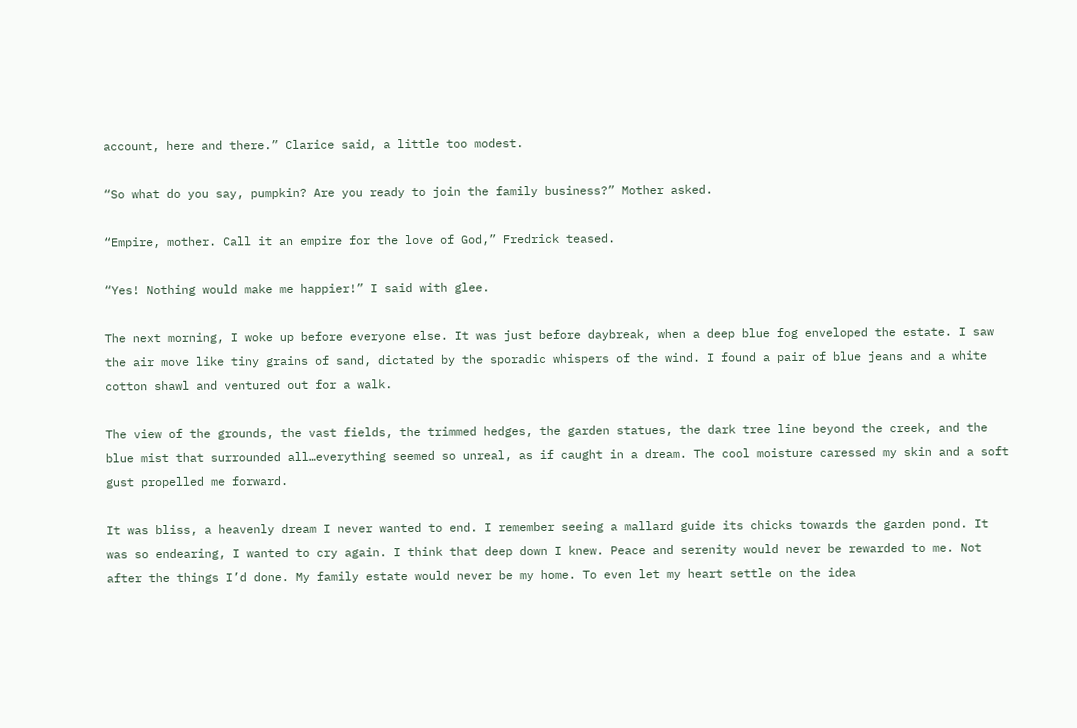account, here and there.” Clarice said, a little too modest.

“So what do you say, pumpkin? Are you ready to join the family business?” Mother asked.

“Empire, mother. Call it an empire for the love of God,” Fredrick teased.

“Yes! Nothing would make me happier!” I said with glee.

The next morning, I woke up before everyone else. It was just before daybreak, when a deep blue fog enveloped the estate. I saw the air move like tiny grains of sand, dictated by the sporadic whispers of the wind. I found a pair of blue jeans and a white cotton shawl and ventured out for a walk.

The view of the grounds, the vast fields, the trimmed hedges, the garden statues, the dark tree line beyond the creek, and the blue mist that surrounded all…everything seemed so unreal, as if caught in a dream. The cool moisture caressed my skin and a soft gust propelled me forward.

It was bliss, a heavenly dream I never wanted to end. I remember seeing a mallard guide its chicks towards the garden pond. It was so endearing, I wanted to cry again. I think that deep down I knew. Peace and serenity would never be rewarded to me. Not after the things I’d done. My family estate would never be my home. To even let my heart settle on the idea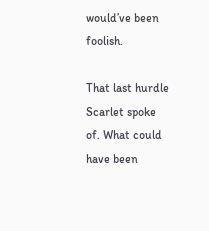would’ve been foolish.

That last hurdle Scarlet spoke of. What could have been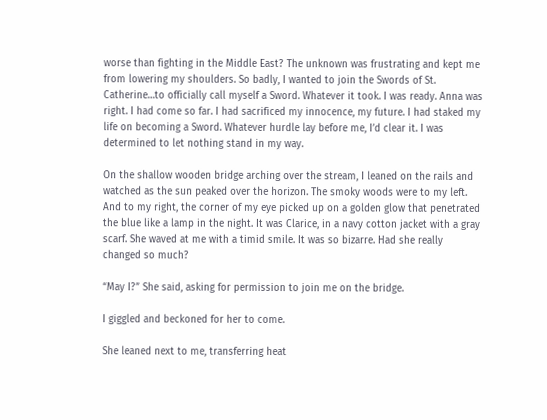worse than fighting in the Middle East? The unknown was frustrating and kept me from lowering my shoulders. So badly, I wanted to join the Swords of St. Catherine…to officially call myself a Sword. Whatever it took. I was ready. Anna was right. I had come so far. I had sacrificed my innocence, my future. I had staked my life on becoming a Sword. Whatever hurdle lay before me, I’d clear it. I was determined to let nothing stand in my way.

On the shallow wooden bridge arching over the stream, I leaned on the rails and watched as the sun peaked over the horizon. The smoky woods were to my left. And to my right, the corner of my eye picked up on a golden glow that penetrated the blue like a lamp in the night. It was Clarice, in a navy cotton jacket with a gray scarf. She waved at me with a timid smile. It was so bizarre. Had she really changed so much?

“May I?” She said, asking for permission to join me on the bridge.

I giggled and beckoned for her to come.

She leaned next to me, transferring heat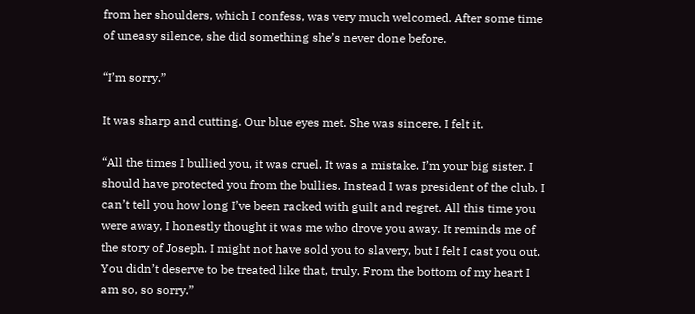from her shoulders, which I confess, was very much welcomed. After some time of uneasy silence, she did something she’s never done before.

“I’m sorry.”

It was sharp and cutting. Our blue eyes met. She was sincere. I felt it.

“All the times I bullied you, it was cruel. It was a mistake. I’m your big sister. I should have protected you from the bullies. Instead I was president of the club. I can’t tell you how long I’ve been racked with guilt and regret. All this time you were away, I honestly thought it was me who drove you away. It reminds me of the story of Joseph. I might not have sold you to slavery, but I felt I cast you out. You didn’t deserve to be treated like that, truly. From the bottom of my heart I am so, so sorry.”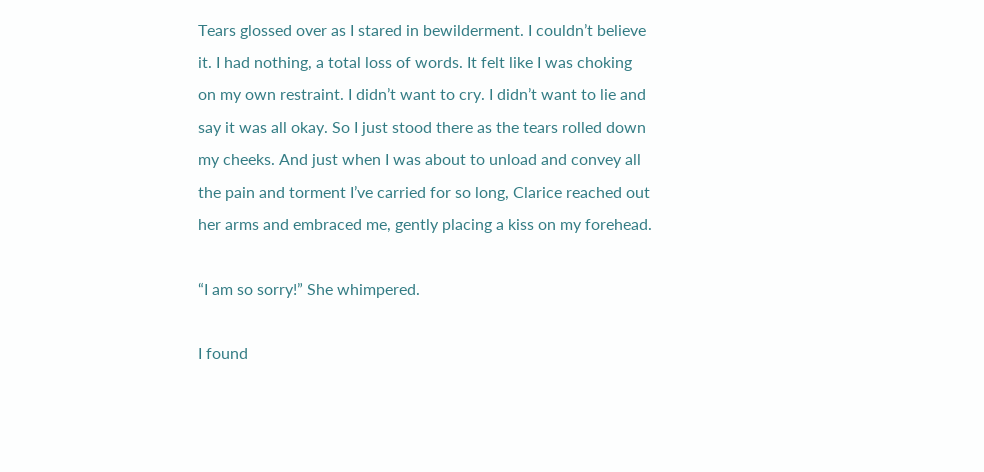Tears glossed over as I stared in bewilderment. I couldn’t believe it. I had nothing, a total loss of words. It felt like I was choking on my own restraint. I didn’t want to cry. I didn’t want to lie and say it was all okay. So I just stood there as the tears rolled down my cheeks. And just when I was about to unload and convey all the pain and torment I’ve carried for so long, Clarice reached out her arms and embraced me, gently placing a kiss on my forehead.

“I am so sorry!” She whimpered.

I found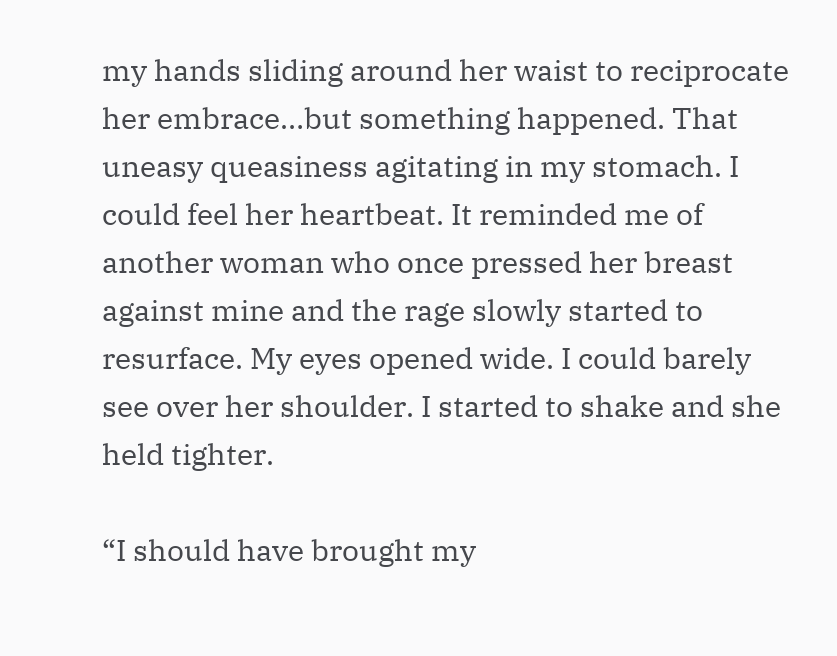my hands sliding around her waist to reciprocate her embrace…but something happened. That uneasy queasiness agitating in my stomach. I could feel her heartbeat. It reminded me of another woman who once pressed her breast against mine and the rage slowly started to resurface. My eyes opened wide. I could barely see over her shoulder. I started to shake and she held tighter.

“I should have brought my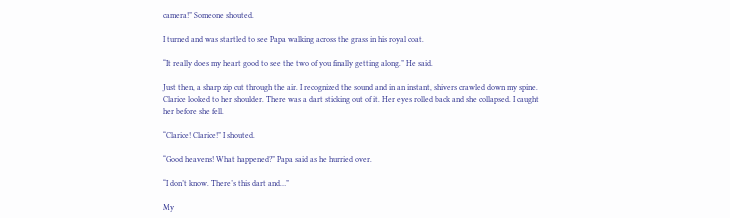camera!” Someone shouted.

I turned and was startled to see Papa walking across the grass in his royal coat.

“It really does my heart good to see the two of you finally getting along.” He said.

Just then, a sharp zip cut through the air. I recognized the sound and in an instant, shivers crawled down my spine. Clarice looked to her shoulder. There was a dart sticking out of it. Her eyes rolled back and she collapsed. I caught her before she fell.

“Clarice! Clarice!” I shouted.

“Good heavens! What happened?” Papa said as he hurried over.

“I don’t know. There’s this dart and…”

My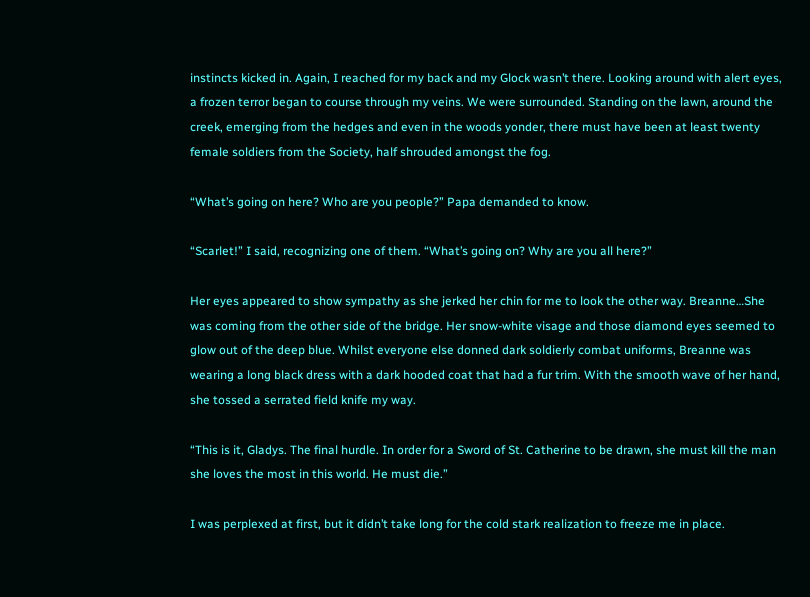instincts kicked in. Again, I reached for my back and my Glock wasn’t there. Looking around with alert eyes, a frozen terror began to course through my veins. We were surrounded. Standing on the lawn, around the creek, emerging from the hedges and even in the woods yonder, there must have been at least twenty female soldiers from the Society, half shrouded amongst the fog.

“What’s going on here? Who are you people?” Papa demanded to know.

“Scarlet!” I said, recognizing one of them. “What’s going on? Why are you all here?”

Her eyes appeared to show sympathy as she jerked her chin for me to look the other way. Breanne…She was coming from the other side of the bridge. Her snow-white visage and those diamond eyes seemed to glow out of the deep blue. Whilst everyone else donned dark soldierly combat uniforms, Breanne was wearing a long black dress with a dark hooded coat that had a fur trim. With the smooth wave of her hand, she tossed a serrated field knife my way.

“This is it, Gladys. The final hurdle. In order for a Sword of St. Catherine to be drawn, she must kill the man she loves the most in this world. He must die.”

I was perplexed at first, but it didn’t take long for the cold stark realization to freeze me in place.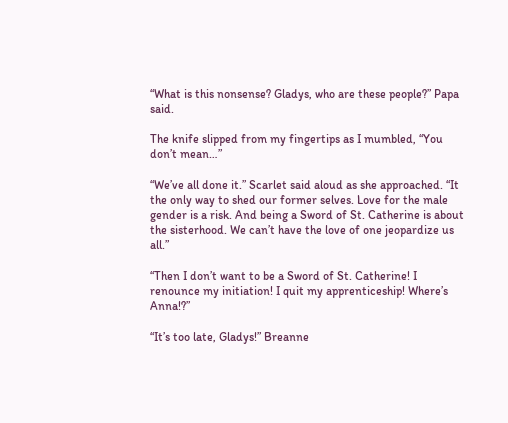“What is this nonsense? Gladys, who are these people?” Papa said.

The knife slipped from my fingertips as I mumbled, “You don’t mean…”

“We’ve all done it.” Scarlet said aloud as she approached. “It the only way to shed our former selves. Love for the male gender is a risk. And being a Sword of St. Catherine is about the sisterhood. We can’t have the love of one jeopardize us all.”

“Then I don’t want to be a Sword of St. Catherine! I renounce my initiation! I quit my apprenticeship! Where’s Anna!?”

“It’s too late, Gladys!” Breanne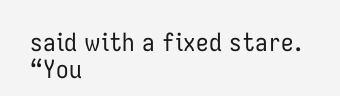said with a fixed stare. “You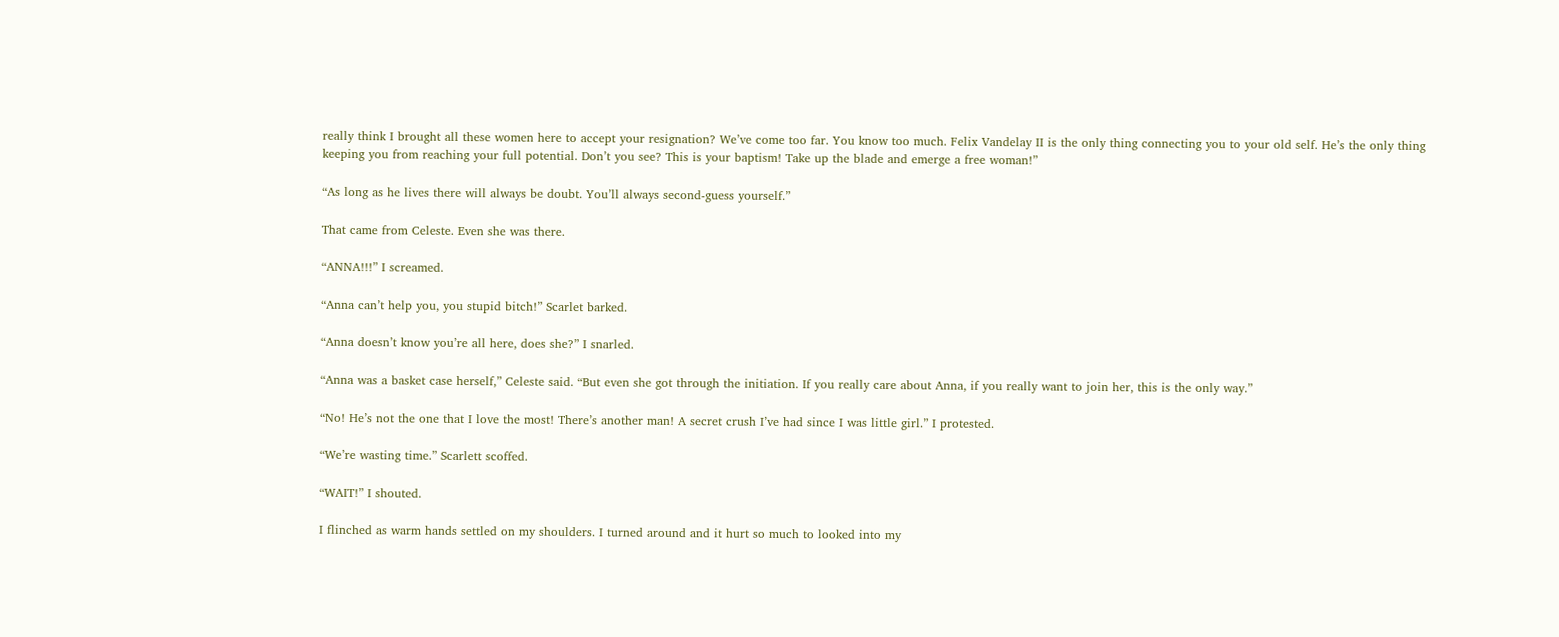really think I brought all these women here to accept your resignation? We’ve come too far. You know too much. Felix Vandelay II is the only thing connecting you to your old self. He’s the only thing keeping you from reaching your full potential. Don’t you see? This is your baptism! Take up the blade and emerge a free woman!”

“As long as he lives there will always be doubt. You’ll always second-guess yourself.”

That came from Celeste. Even she was there.

“ANNA!!!” I screamed.

“Anna can’t help you, you stupid bitch!” Scarlet barked.

“Anna doesn’t know you’re all here, does she?” I snarled.

“Anna was a basket case herself,” Celeste said. “But even she got through the initiation. If you really care about Anna, if you really want to join her, this is the only way.”

“No! He’s not the one that I love the most! There’s another man! A secret crush I’ve had since I was little girl.” I protested.

“We’re wasting time.” Scarlett scoffed.

“WAIT!” I shouted.

I flinched as warm hands settled on my shoulders. I turned around and it hurt so much to looked into my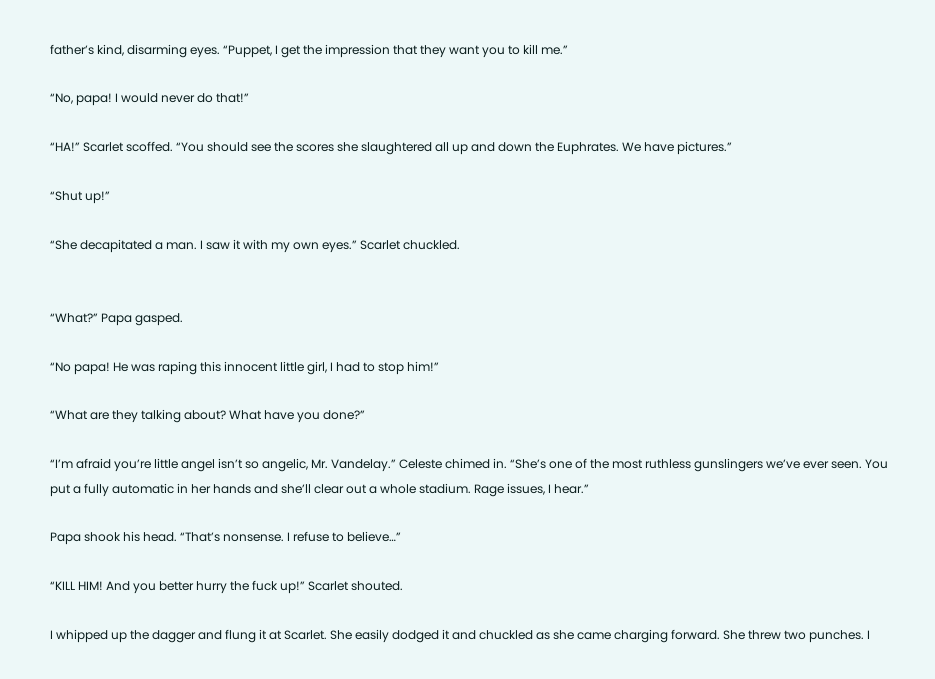father’s kind, disarming eyes. “Puppet, I get the impression that they want you to kill me.”

“No, papa! I would never do that!”

“HA!” Scarlet scoffed. “You should see the scores she slaughtered all up and down the Euphrates. We have pictures.”

“Shut up!”

“She decapitated a man. I saw it with my own eyes.” Scarlet chuckled.


“What?” Papa gasped.

“No papa! He was raping this innocent little girl, I had to stop him!”

“What are they talking about? What have you done?”

“I’m afraid you’re little angel isn’t so angelic, Mr. Vandelay.” Celeste chimed in. “She’s one of the most ruthless gunslingers we’ve ever seen. You put a fully automatic in her hands and she’ll clear out a whole stadium. Rage issues, I hear.”

Papa shook his head. “That’s nonsense. I refuse to believe…”

“KILL HIM! And you better hurry the fuck up!” Scarlet shouted.

I whipped up the dagger and flung it at Scarlet. She easily dodged it and chuckled as she came charging forward. She threw two punches. I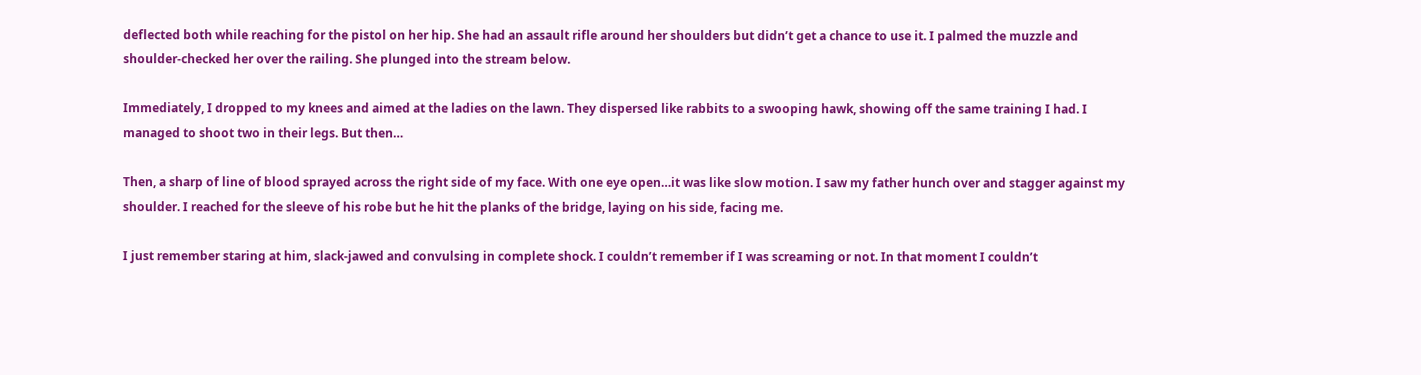deflected both while reaching for the pistol on her hip. She had an assault rifle around her shoulders but didn’t get a chance to use it. I palmed the muzzle and shoulder-checked her over the railing. She plunged into the stream below.

Immediately, I dropped to my knees and aimed at the ladies on the lawn. They dispersed like rabbits to a swooping hawk, showing off the same training I had. I managed to shoot two in their legs. But then…

Then, a sharp of line of blood sprayed across the right side of my face. With one eye open…it was like slow motion. I saw my father hunch over and stagger against my shoulder. I reached for the sleeve of his robe but he hit the planks of the bridge, laying on his side, facing me.

I just remember staring at him, slack-jawed and convulsing in complete shock. I couldn’t remember if I was screaming or not. In that moment I couldn’t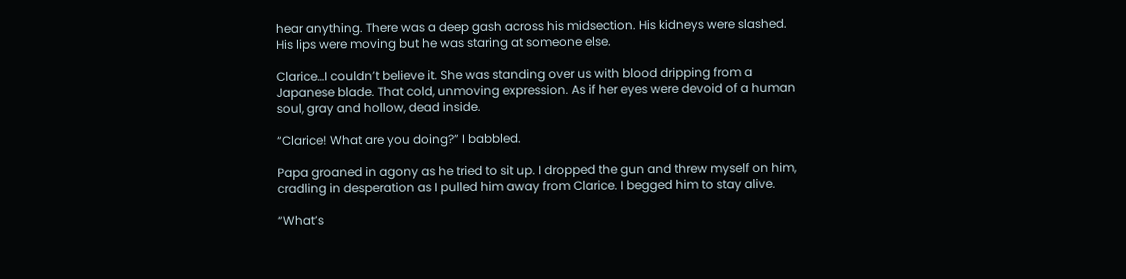hear anything. There was a deep gash across his midsection. His kidneys were slashed. His lips were moving but he was staring at someone else.

Clarice…I couldn’t believe it. She was standing over us with blood dripping from a Japanese blade. That cold, unmoving expression. As if her eyes were devoid of a human soul, gray and hollow, dead inside.

“Clarice! What are you doing?” I babbled.

Papa groaned in agony as he tried to sit up. I dropped the gun and threw myself on him, cradling in desperation as I pulled him away from Clarice. I begged him to stay alive.

“What’s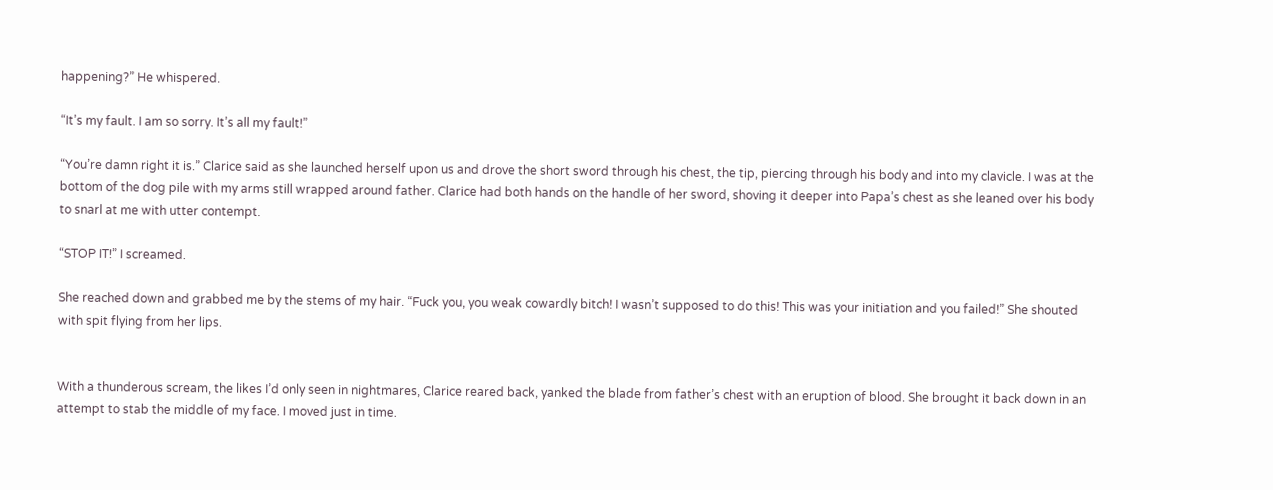happening?” He whispered.

“It’s my fault. I am so sorry. It’s all my fault!”

“You’re damn right it is.” Clarice said as she launched herself upon us and drove the short sword through his chest, the tip, piercing through his body and into my clavicle. I was at the bottom of the dog pile with my arms still wrapped around father. Clarice had both hands on the handle of her sword, shoving it deeper into Papa’s chest as she leaned over his body to snarl at me with utter contempt.

“STOP IT!” I screamed.

She reached down and grabbed me by the stems of my hair. “Fuck you, you weak cowardly bitch! I wasn’t supposed to do this! This was your initiation and you failed!” She shouted with spit flying from her lips.


With a thunderous scream, the likes I’d only seen in nightmares, Clarice reared back, yanked the blade from father’s chest with an eruption of blood. She brought it back down in an attempt to stab the middle of my face. I moved just in time.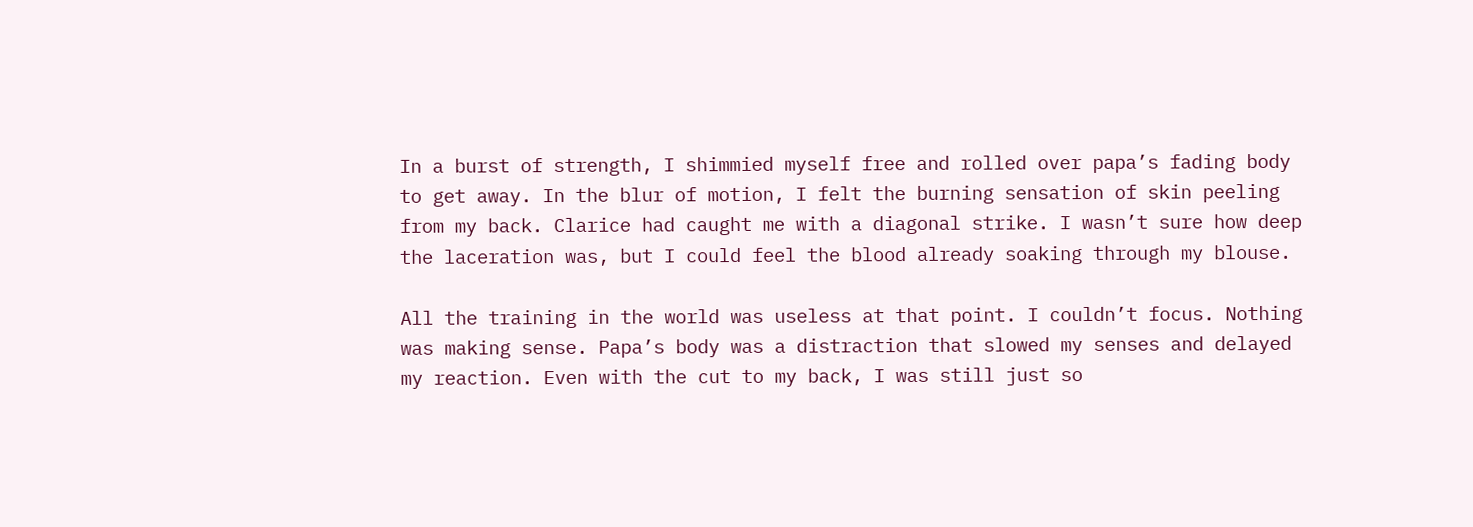In a burst of strength, I shimmied myself free and rolled over papa’s fading body to get away. In the blur of motion, I felt the burning sensation of skin peeling from my back. Clarice had caught me with a diagonal strike. I wasn’t sure how deep the laceration was, but I could feel the blood already soaking through my blouse.

All the training in the world was useless at that point. I couldn’t focus. Nothing was making sense. Papa’s body was a distraction that slowed my senses and delayed my reaction. Even with the cut to my back, I was still just so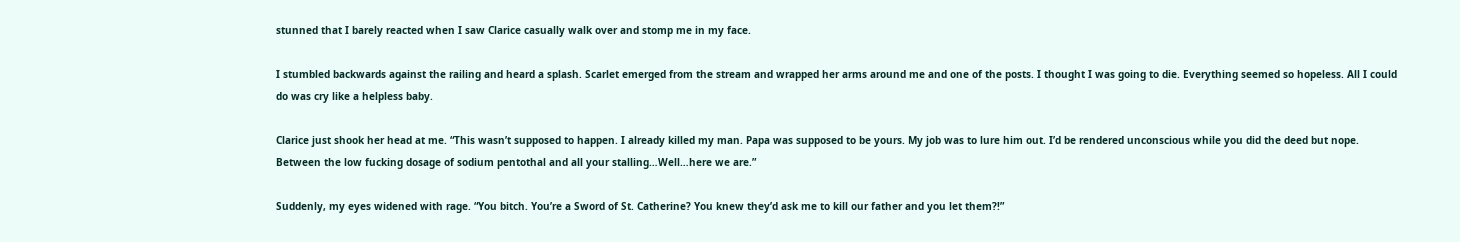stunned that I barely reacted when I saw Clarice casually walk over and stomp me in my face.

I stumbled backwards against the railing and heard a splash. Scarlet emerged from the stream and wrapped her arms around me and one of the posts. I thought I was going to die. Everything seemed so hopeless. All I could do was cry like a helpless baby.

Clarice just shook her head at me. “This wasn’t supposed to happen. I already killed my man. Papa was supposed to be yours. My job was to lure him out. I’d be rendered unconscious while you did the deed but nope. Between the low fucking dosage of sodium pentothal and all your stalling…Well…here we are.”

Suddenly, my eyes widened with rage. “You bitch. You’re a Sword of St. Catherine? You knew they’d ask me to kill our father and you let them?!”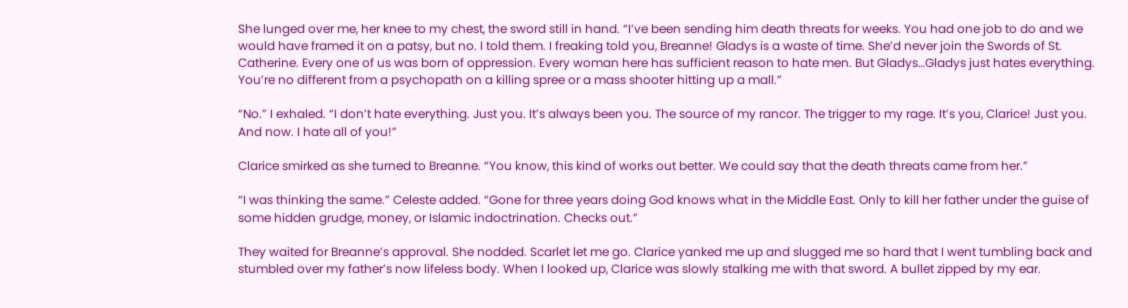She lunged over me, her knee to my chest, the sword still in hand. “I’ve been sending him death threats for weeks. You had one job to do and we would have framed it on a patsy, but no. I told them. I freaking told you, Breanne! Gladys is a waste of time. She’d never join the Swords of St. Catherine. Every one of us was born of oppression. Every woman here has sufficient reason to hate men. But Gladys…Gladys just hates everything. You’re no different from a psychopath on a killing spree or a mass shooter hitting up a mall.”

“No.” I exhaled. “I don’t hate everything. Just you. It’s always been you. The source of my rancor. The trigger to my rage. It’s you, Clarice! Just you. And now. I hate all of you!”

Clarice smirked as she turned to Breanne. “You know, this kind of works out better. We could say that the death threats came from her.”

“I was thinking the same.” Celeste added. “Gone for three years doing God knows what in the Middle East. Only to kill her father under the guise of some hidden grudge, money, or Islamic indoctrination. Checks out.”

They waited for Breanne’s approval. She nodded. Scarlet let me go. Clarice yanked me up and slugged me so hard that I went tumbling back and stumbled over my father’s now lifeless body. When I looked up, Clarice was slowly stalking me with that sword. A bullet zipped by my ear.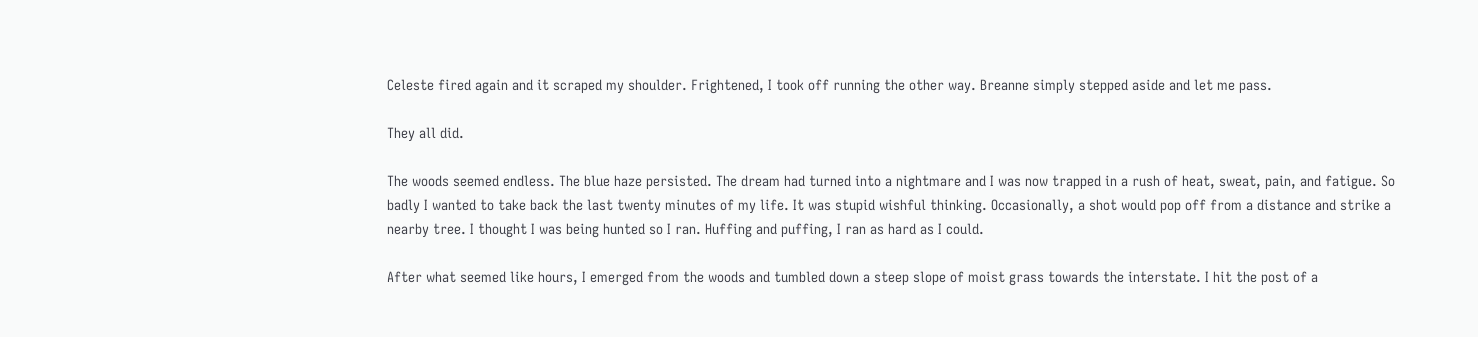Celeste fired again and it scraped my shoulder. Frightened, I took off running the other way. Breanne simply stepped aside and let me pass.

They all did.

The woods seemed endless. The blue haze persisted. The dream had turned into a nightmare and I was now trapped in a rush of heat, sweat, pain, and fatigue. So badly I wanted to take back the last twenty minutes of my life. It was stupid wishful thinking. Occasionally, a shot would pop off from a distance and strike a nearby tree. I thought I was being hunted so I ran. Huffing and puffing, I ran as hard as I could.

After what seemed like hours, I emerged from the woods and tumbled down a steep slope of moist grass towards the interstate. I hit the post of a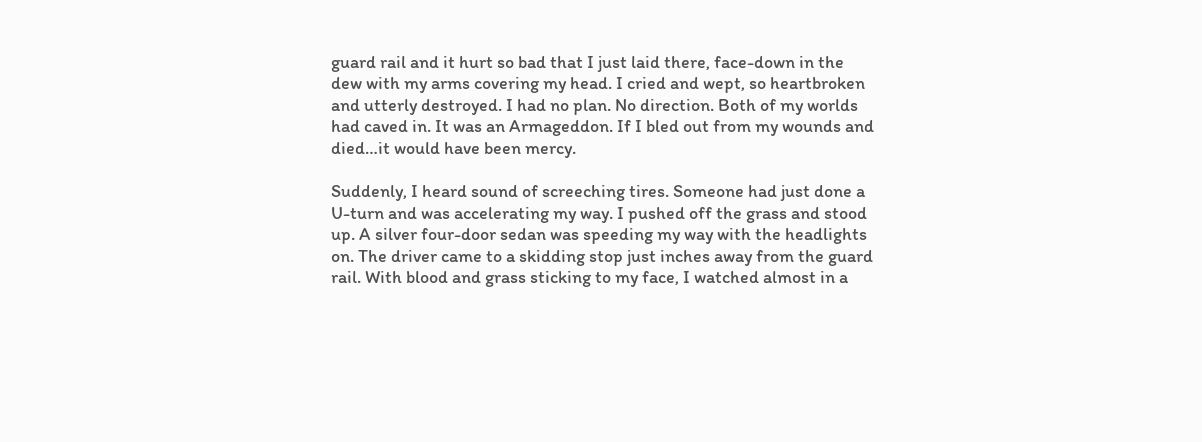guard rail and it hurt so bad that I just laid there, face-down in the dew with my arms covering my head. I cried and wept, so heartbroken and utterly destroyed. I had no plan. No direction. Both of my worlds had caved in. It was an Armageddon. If I bled out from my wounds and died…it would have been mercy.

Suddenly, I heard sound of screeching tires. Someone had just done a U-turn and was accelerating my way. I pushed off the grass and stood up. A silver four-door sedan was speeding my way with the headlights on. The driver came to a skidding stop just inches away from the guard rail. With blood and grass sticking to my face, I watched almost in a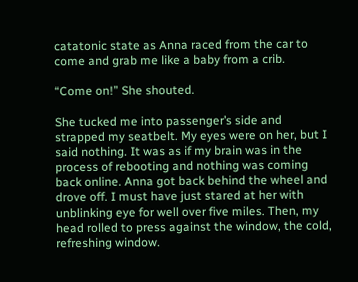catatonic state as Anna raced from the car to come and grab me like a baby from a crib.

“Come on!” She shouted.

She tucked me into passenger’s side and strapped my seatbelt. My eyes were on her, but I said nothing. It was as if my brain was in the process of rebooting and nothing was coming back online. Anna got back behind the wheel and drove off. I must have just stared at her with unblinking eye for well over five miles. Then, my head rolled to press against the window, the cold, refreshing window.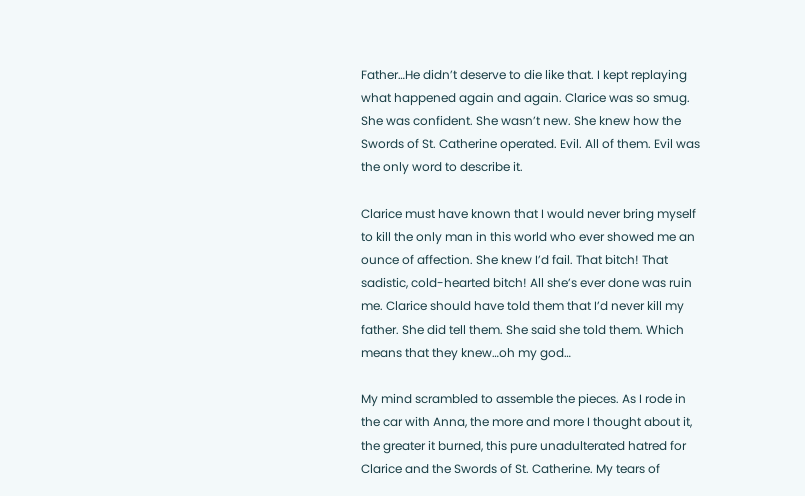Father…He didn’t deserve to die like that. I kept replaying what happened again and again. Clarice was so smug. She was confident. She wasn’t new. She knew how the Swords of St. Catherine operated. Evil. All of them. Evil was the only word to describe it.

Clarice must have known that I would never bring myself to kill the only man in this world who ever showed me an ounce of affection. She knew I’d fail. That bitch! That sadistic, cold-hearted bitch! All she’s ever done was ruin me. Clarice should have told them that I’d never kill my father. She did tell them. She said she told them. Which means that they knew…oh my god…

My mind scrambled to assemble the pieces. As I rode in the car with Anna, the more and more I thought about it, the greater it burned, this pure unadulterated hatred for Clarice and the Swords of St. Catherine. My tears of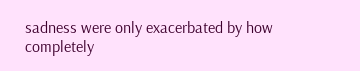sadness were only exacerbated by how completely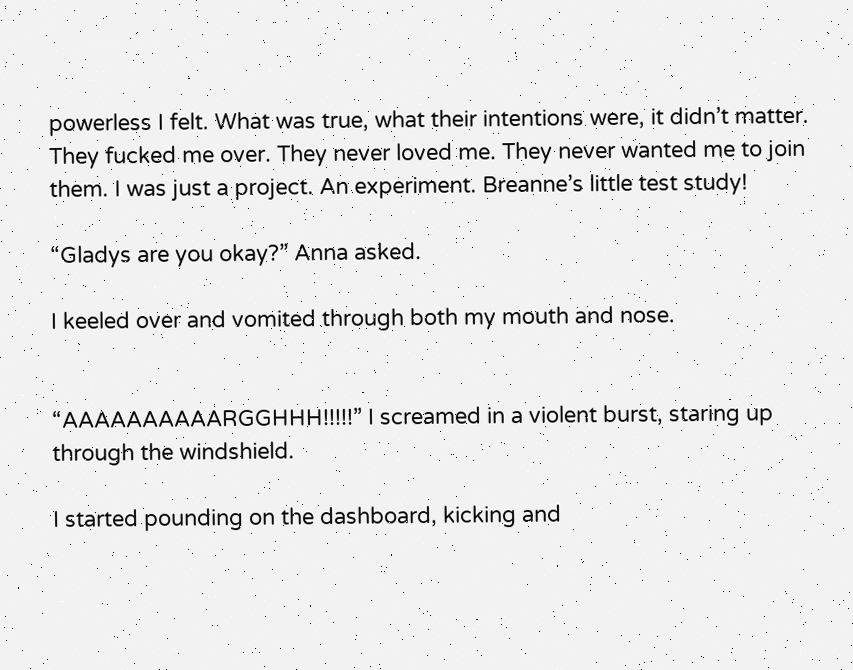powerless I felt. What was true, what their intentions were, it didn’t matter. They fucked me over. They never loved me. They never wanted me to join them. I was just a project. An experiment. Breanne’s little test study!

“Gladys are you okay?” Anna asked.

I keeled over and vomited through both my mouth and nose.


“AAAAAAAAAARGGHHH!!!!!” I screamed in a violent burst, staring up through the windshield.

I started pounding on the dashboard, kicking and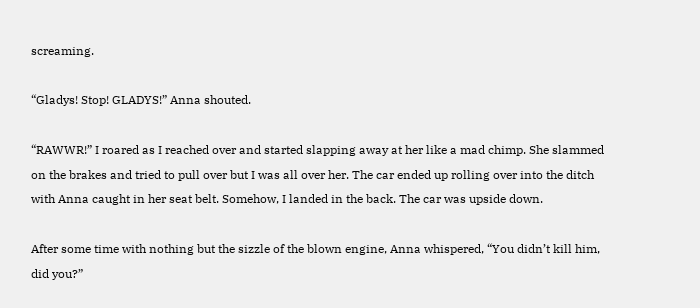screaming.

“Gladys! Stop! GLADYS!” Anna shouted.

“RAWWR!” I roared as I reached over and started slapping away at her like a mad chimp. She slammed on the brakes and tried to pull over but I was all over her. The car ended up rolling over into the ditch with Anna caught in her seat belt. Somehow, I landed in the back. The car was upside down.

After some time with nothing but the sizzle of the blown engine, Anna whispered, “You didn’t kill him, did you?”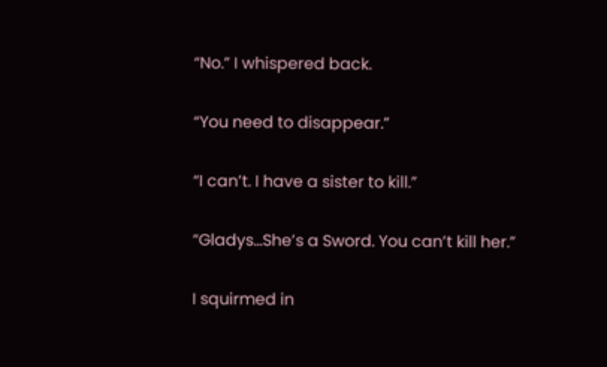“No.” I whispered back.

“You need to disappear.”

“I can’t. I have a sister to kill.”

“Gladys…She’s a Sword. You can’t kill her.”

I squirmed in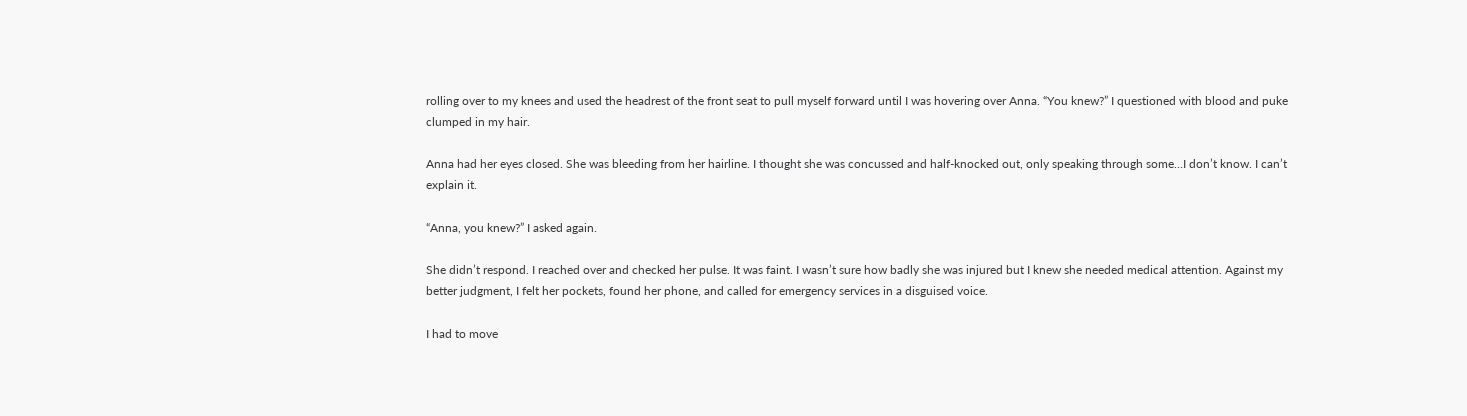rolling over to my knees and used the headrest of the front seat to pull myself forward until I was hovering over Anna. “You knew?” I questioned with blood and puke clumped in my hair.

Anna had her eyes closed. She was bleeding from her hairline. I thought she was concussed and half-knocked out, only speaking through some…I don’t know. I can’t explain it.

“Anna, you knew?” I asked again.

She didn’t respond. I reached over and checked her pulse. It was faint. I wasn’t sure how badly she was injured but I knew she needed medical attention. Against my better judgment, I felt her pockets, found her phone, and called for emergency services in a disguised voice.

I had to move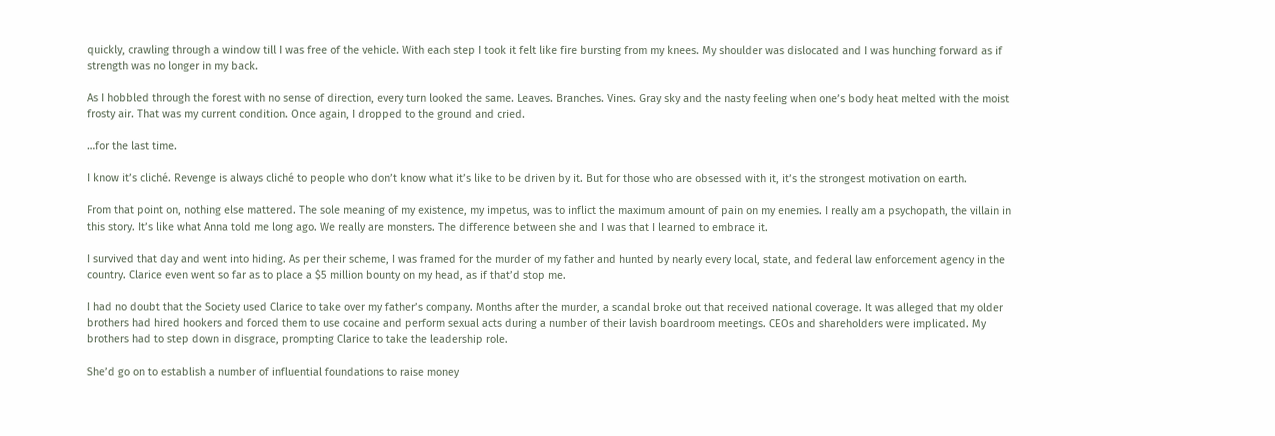quickly, crawling through a window till I was free of the vehicle. With each step I took it felt like fire bursting from my knees. My shoulder was dislocated and I was hunching forward as if strength was no longer in my back.

As I hobbled through the forest with no sense of direction, every turn looked the same. Leaves. Branches. Vines. Gray sky and the nasty feeling when one’s body heat melted with the moist frosty air. That was my current condition. Once again, I dropped to the ground and cried.

…for the last time.

I know it’s cliché. Revenge is always cliché to people who don’t know what it’s like to be driven by it. But for those who are obsessed with it, it’s the strongest motivation on earth.

From that point on, nothing else mattered. The sole meaning of my existence, my impetus, was to inflict the maximum amount of pain on my enemies. I really am a psychopath, the villain in this story. It’s like what Anna told me long ago. We really are monsters. The difference between she and I was that I learned to embrace it.

I survived that day and went into hiding. As per their scheme, I was framed for the murder of my father and hunted by nearly every local, state, and federal law enforcement agency in the country. Clarice even went so far as to place a $5 million bounty on my head, as if that’d stop me.

I had no doubt that the Society used Clarice to take over my father’s company. Months after the murder, a scandal broke out that received national coverage. It was alleged that my older brothers had hired hookers and forced them to use cocaine and perform sexual acts during a number of their lavish boardroom meetings. CEOs and shareholders were implicated. My brothers had to step down in disgrace, prompting Clarice to take the leadership role.

She’d go on to establish a number of influential foundations to raise money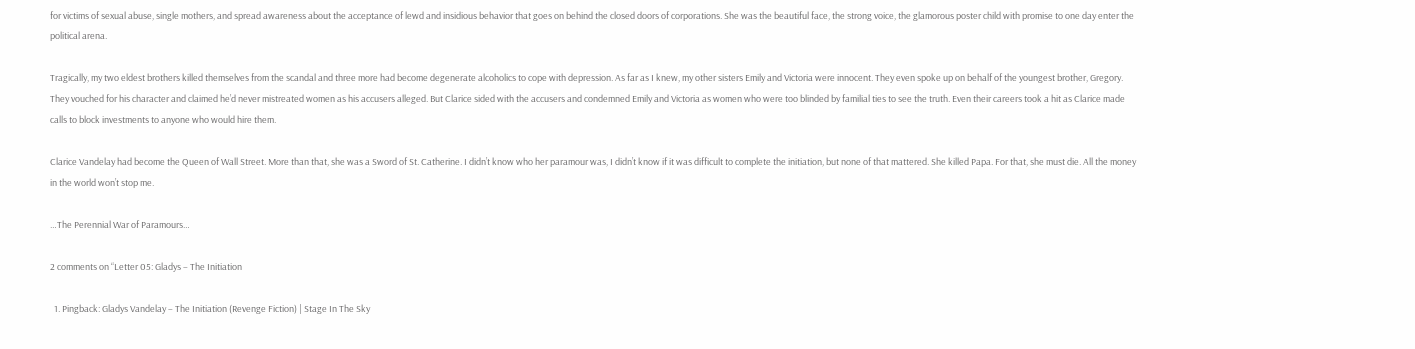for victims of sexual abuse, single mothers, and spread awareness about the acceptance of lewd and insidious behavior that goes on behind the closed doors of corporations. She was the beautiful face, the strong voice, the glamorous poster child with promise to one day enter the political arena.

Tragically, my two eldest brothers killed themselves from the scandal and three more had become degenerate alcoholics to cope with depression. As far as I knew, my other sisters Emily and Victoria were innocent. They even spoke up on behalf of the youngest brother, Gregory. They vouched for his character and claimed he’d never mistreated women as his accusers alleged. But Clarice sided with the accusers and condemned Emily and Victoria as women who were too blinded by familial ties to see the truth. Even their careers took a hit as Clarice made calls to block investments to anyone who would hire them.

Clarice Vandelay had become the Queen of Wall Street. More than that, she was a Sword of St. Catherine. I didn’t know who her paramour was, I didn’t know if it was difficult to complete the initiation, but none of that mattered. She killed Papa. For that, she must die. All the money in the world won’t stop me.

…The Perennial War of Paramours…

2 comments on “Letter 05: Gladys – The Initiation

  1. Pingback: Gladys Vandelay – The Initiation (Revenge Fiction) | Stage In The Sky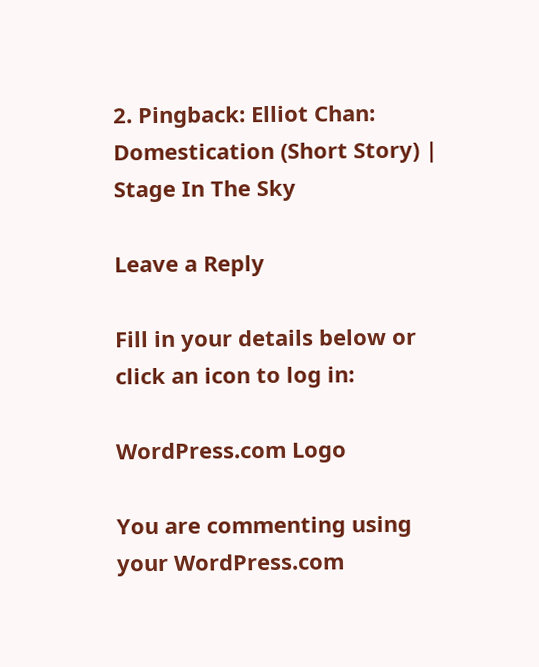2. Pingback: Elliot Chan: Domestication (Short Story) | Stage In The Sky

Leave a Reply

Fill in your details below or click an icon to log in:

WordPress.com Logo

You are commenting using your WordPress.com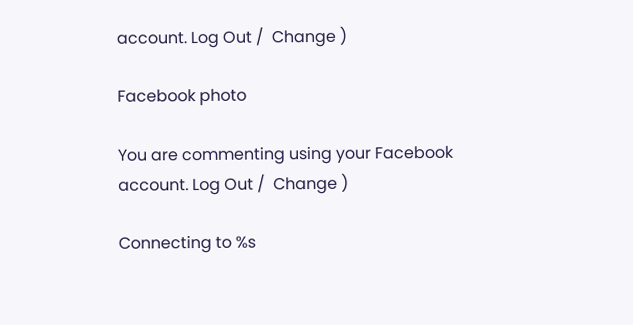account. Log Out /  Change )

Facebook photo

You are commenting using your Facebook account. Log Out /  Change )

Connecting to %s